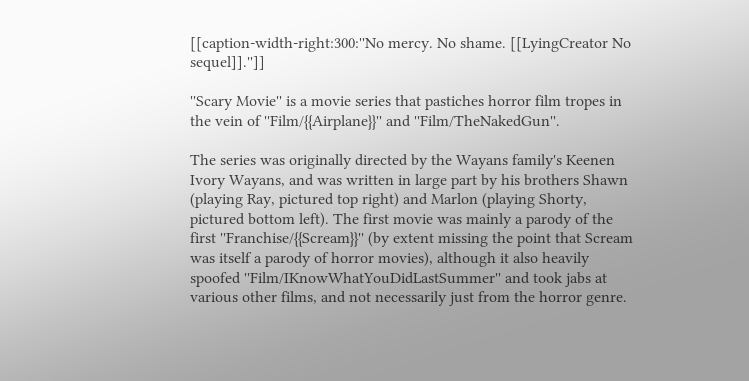[[caption-width-right:300:''No mercy. No shame. [[LyingCreator No sequel]].'']]

''Scary Movie'' is a movie series that pastiches horror film tropes in the vein of ''Film/{{Airplane}}'' and ''Film/TheNakedGun''.

The series was originally directed by the Wayans family's Keenen Ivory Wayans, and was written in large part by his brothers Shawn (playing Ray, pictured top right) and Marlon (playing Shorty, pictured bottom left). The first movie was mainly a parody of the first ''Franchise/{{Scream}}'' (by extent missing the point that Scream was itself a parody of horror movies), although it also heavily spoofed ''Film/IKnowWhatYouDidLastSummer'' and took jabs at various other films, and not necessarily just from the horror genre.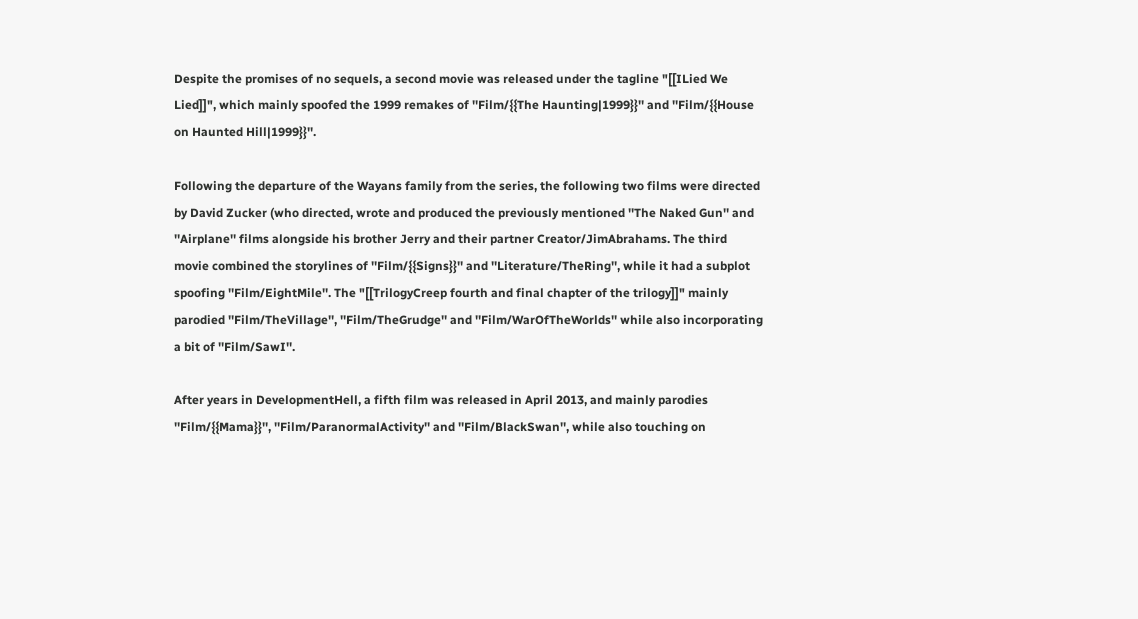Despite the promises of no sequels, a second movie was released under the tagline "[[ILied We Lied]]", which mainly spoofed the 1999 remakes of ''Film/{{The Haunting|1999}}'' and ''Film/{{House on Haunted Hill|1999}}''.

Following the departure of the Wayans family from the series, the following two films were directed by David Zucker (who directed, wrote and produced the previously mentioned ''The Naked Gun'' and ''Airplane'' films alongside his brother Jerry and their partner Creator/JimAbrahams. The third movie combined the storylines of ''Film/{{Signs}}'' and ''Literature/TheRing'', while it had a subplot spoofing ''Film/EightMile''. The "[[TrilogyCreep fourth and final chapter of the trilogy]]" mainly parodied ''Film/TheVillage'', ''Film/TheGrudge'' and ''Film/WarOfTheWorlds'' while also incorporating a bit of ''Film/SawI''.

After years in DevelopmentHell, a fifth film was released in April 2013, and mainly parodies ''Film/{{Mama}}'', ''Film/ParanormalActivity'' and ''Film/BlackSwan'', while also touching on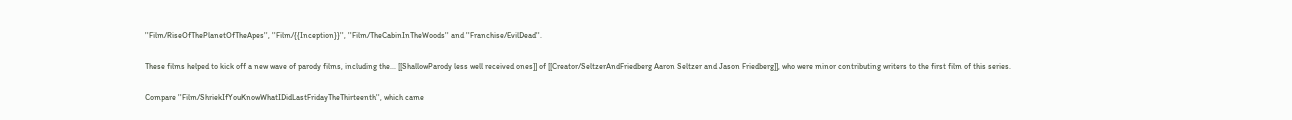''Film/RiseOfThePlanetOfTheApes'', ''Film/{{Inception}}'', ''Film/TheCabinInTheWoods'' and ''Franchise/EvilDead''.

These films helped to kick off a new wave of parody films, including the... [[ShallowParody less well received ones]] of [[Creator/SeltzerAndFriedberg Aaron Seltzer and Jason Friedberg]], who were minor contributing writers to the first film of this series.

Compare ''Film/ShriekIfYouKnowWhatIDidLastFridayTheThirteenth'', which came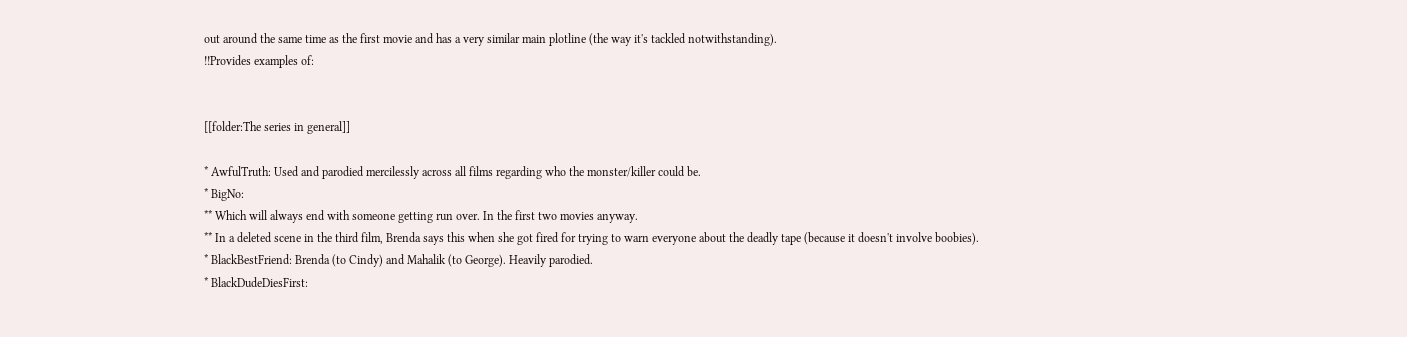out around the same time as the first movie and has a very similar main plotline (the way it's tackled notwithstanding).
!!Provides examples of:


[[folder:The series in general]]

* AwfulTruth: Used and parodied mercilessly across all films regarding who the monster/killer could be.
* BigNo:
** Which will always end with someone getting run over. In the first two movies anyway.
** In a deleted scene in the third film, Brenda says this when she got fired for trying to warn everyone about the deadly tape (because it doesn't involve boobies).
* BlackBestFriend: Brenda (to Cindy) and Mahalik (to George). Heavily parodied.
* BlackDudeDiesFirst: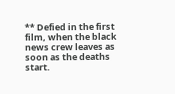** Defied in the first film, when the black news crew leaves as soon as the deaths start.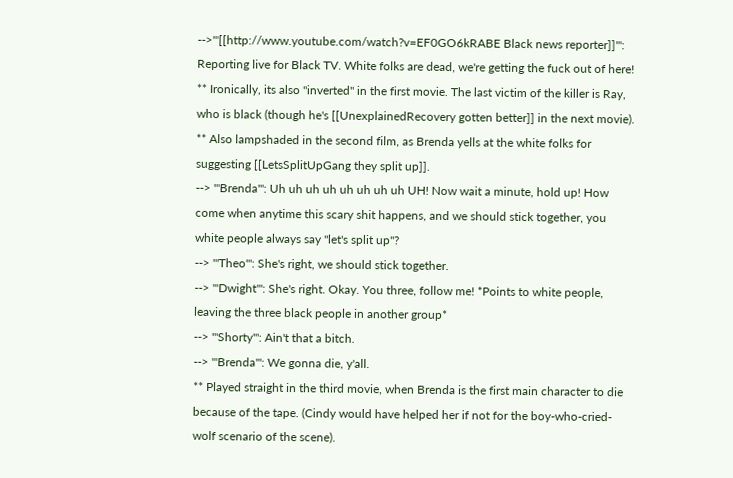-->'''[[http://www.youtube.com/watch?v=EF0GO6kRABE Black news reporter]]''': Reporting live for Black TV. White folks are dead, we're getting the fuck out of here!
** Ironically, its also ''inverted'' in the first movie. The last victim of the killer is Ray, who is black (though he's [[UnexplainedRecovery gotten better]] in the next movie).
** Also lampshaded in the second film, as Brenda yells at the white folks for suggesting [[LetsSplitUpGang they split up]].
--> '''Brenda''': Uh uh uh uh uh uh uh uh UH! Now wait a minute, hold up! How come when anytime this scary shit happens, and we should stick together, you white people always say "let's split up"?
--> '''Theo''': She's right, we should stick together.
--> '''Dwight''': She's right. Okay. You three, follow me! *Points to white people, leaving the three black people in another group*
--> '''Shorty''': Ain't that a bitch.
--> '''Brenda''': We gonna die, y'all.
** Played straight in the third movie, when Brenda is the first main character to die because of the tape. (Cindy would have helped her if not for the boy-who-cried-wolf scenario of the scene).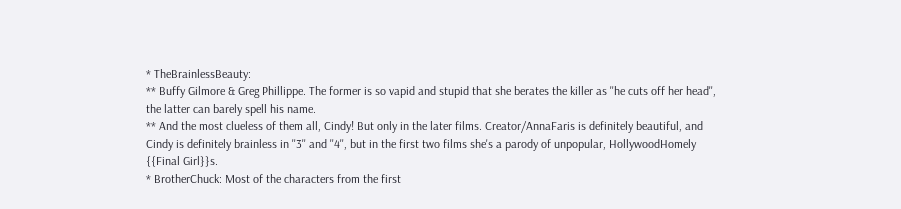* TheBrainlessBeauty:
** Buffy Gilmore & Greg Phillippe. The former is so vapid and stupid that she berates the killer as ''he cuts off her head'', the latter can barely spell his name.
** And the most clueless of them all, Cindy! But only in the later films. Creator/AnnaFaris is definitely beautiful, and Cindy is definitely brainless in ''3'' and ''4'', but in the first two films she's a parody of unpopular, HollywoodHomely {{Final Girl}}s.
* BrotherChuck: Most of the characters from the first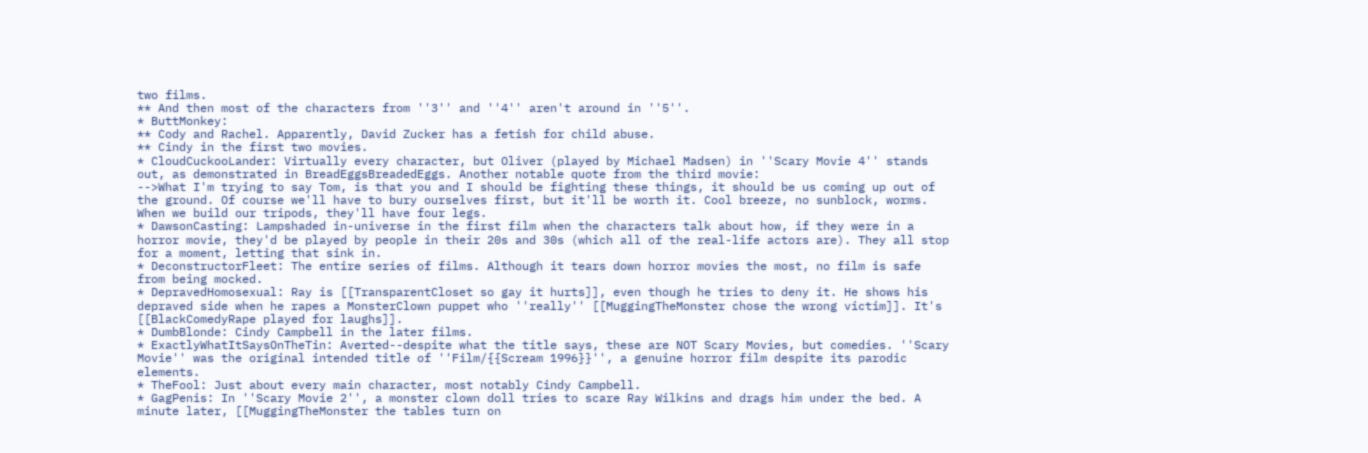two films.
** And then most of the characters from ''3'' and ''4'' aren't around in ''5''.
* ButtMonkey:
** Cody and Rachel. Apparently, David Zucker has a fetish for child abuse.
** Cindy in the first two movies.
* CloudCuckooLander: Virtually every character, but Oliver (played by Michael Madsen) in ''Scary Movie 4'' stands out, as demonstrated in BreadEggsBreadedEggs. Another notable quote from the third movie:
-->What I'm trying to say Tom, is that you and I should be fighting these things, it should be us coming up out of the ground. Of course we'll have to bury ourselves first, but it'll be worth it. Cool breeze, no sunblock, worms. When we build our tripods, they'll have four legs.
* DawsonCasting: Lampshaded in-universe in the first film when the characters talk about how, if they were in a horror movie, they'd be played by people in their 20s and 30s (which all of the real-life actors are). They all stop for a moment, letting that sink in.
* DeconstructorFleet: The entire series of films. Although it tears down horror movies the most, no film is safe from being mocked.
* DepravedHomosexual: Ray is [[TransparentCloset so gay it hurts]], even though he tries to deny it. He shows his depraved side when he rapes a MonsterClown puppet who ''really'' [[MuggingTheMonster chose the wrong victim]]. It's [[BlackComedyRape played for laughs]].
* DumbBlonde: Cindy Campbell in the later films.
* ExactlyWhatItSaysOnTheTin: Averted--despite what the title says, these are NOT Scary Movies, but comedies. ''Scary Movie'' was the original intended title of ''Film/{{Scream 1996}}'', a genuine horror film despite its parodic elements.
* TheFool: Just about every main character, most notably Cindy Campbell.
* GagPenis: In ''Scary Movie 2'', a monster clown doll tries to scare Ray Wilkins and drags him under the bed. A minute later, [[MuggingTheMonster the tables turn on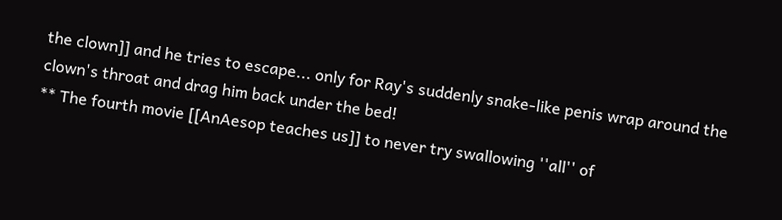the clown]] and he tries to escape... only for Ray's suddenly snake-like penis wrap around the clown's throat and drag him back under the bed!
** The fourth movie [[AnAesop teaches us]] to never try swallowing ''all'' of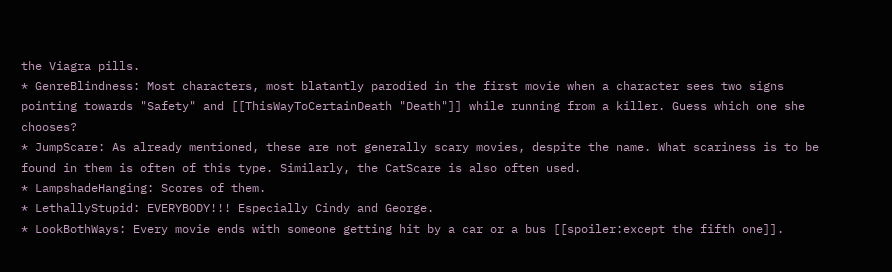the Viagra pills.
* GenreBlindness: Most characters, most blatantly parodied in the first movie when a character sees two signs pointing towards "Safety" and [[ThisWayToCertainDeath "Death"]] while running from a killer. Guess which one she chooses?
* JumpScare: As already mentioned, these are not generally scary movies, despite the name. What scariness is to be found in them is often of this type. Similarly, the CatScare is also often used.
* LampshadeHanging: Scores of them.
* LethallyStupid: EVERYBODY!!! Especially Cindy and George.
* LookBothWays: Every movie ends with someone getting hit by a car or a bus [[spoiler:except the fifth one]].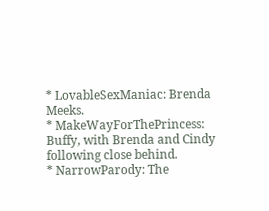* LovableSexManiac: Brenda Meeks.
* MakeWayForThePrincess: Buffy, with Brenda and Cindy following close behind.
* NarrowParody: The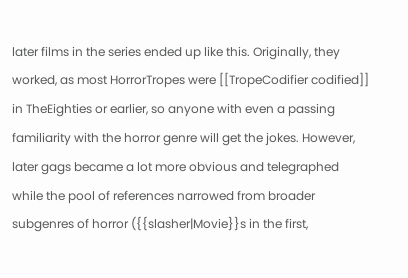later films in the series ended up like this. Originally, they worked, as most HorrorTropes were [[TropeCodifier codified]] in TheEighties or earlier, so anyone with even a passing familiarity with the horror genre will get the jokes. However, later gags became a lot more obvious and telegraphed while the pool of references narrowed from broader subgenres of horror ({{slasher|Movie}}s in the first,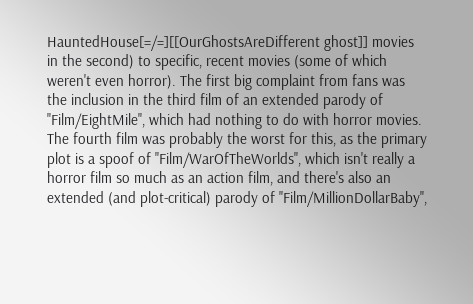HauntedHouse[=/=][[OurGhostsAreDifferent ghost]] movies in the second) to specific, recent movies (some of which weren't even horror). The first big complaint from fans was the inclusion in the third film of an extended parody of ''Film/EightMile'', which had nothing to do with horror movies. The fourth film was probably the worst for this, as the primary plot is a spoof of ''Film/WarOfTheWorlds'', which isn't really a horror film so much as an action film, and there's also an extended (and plot-critical) parody of ''Film/MillionDollarBaby'',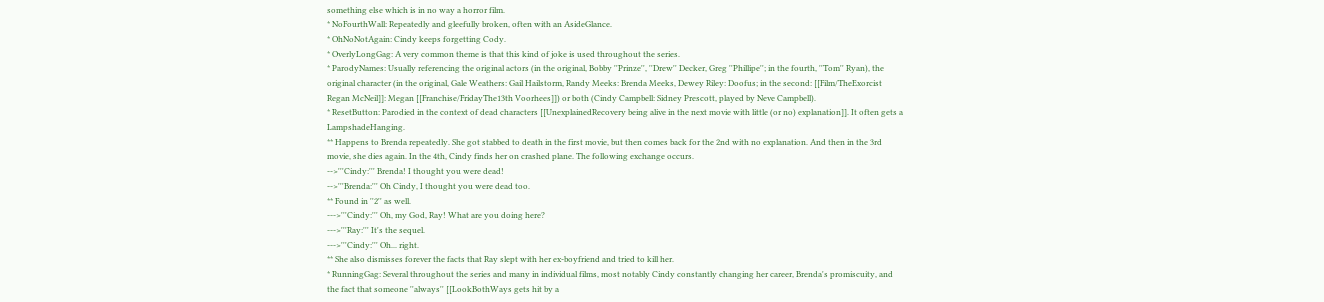something else which is in no way a horror film.
* NoFourthWall: Repeatedly and gleefully broken, often with an AsideGlance.
* OhNoNotAgain: Cindy keeps forgetting Cody.
* OverlyLongGag: A very common theme is that this kind of joke is used throughout the series.
* ParodyNames: Usually referencing the original actors (in the original, Bobby ''Prinze'', ''Drew'' Decker, Greg ''Phillipe''; in the fourth, ''Tom'' Ryan), the original character (in the original, Gale Weathers: Gail Hailstorm, Randy Meeks: Brenda Meeks, Dewey Riley: Doofus; in the second: [[Film/TheExorcist Regan McNeil]]: Megan [[Franchise/FridayThe13th Voorhees]]) or both (Cindy Campbell: Sidney Prescott, played by Neve Campbell).
* ResetButton: Parodied in the context of dead characters [[UnexplainedRecovery being alive in the next movie with little (or no) explanation]]. It often gets a LampshadeHanging.
** Happens to Brenda repeatedly. She got stabbed to death in the first movie, but then comes back for the 2nd with no explanation. And then in the 3rd movie, she dies again. In the 4th, Cindy finds her on crashed plane. The following exchange occurs.
-->'''Cindy:''' Brenda! I thought you were dead!
-->'''Brenda:''' Oh Cindy, I thought you were dead too.
** Found in ''2'' as well.
--->'''Cindy:''' Oh, my God, Ray! What are you doing here?
--->'''Ray:''' It's the sequel.
--->'''Cindy:''' Oh... right.
** She also dismisses forever the facts that Ray slept with her ex-boyfriend and tried to kill her.
* RunningGag: Several throughout the series and many in individual films, most notably Cindy constantly changing her career, Brenda's promiscuity, and the fact that someone ''always'' [[LookBothWays gets hit by a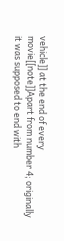vehicle]] at the end of every movie[[note]]Apart from number 4; originally it was supposed to end with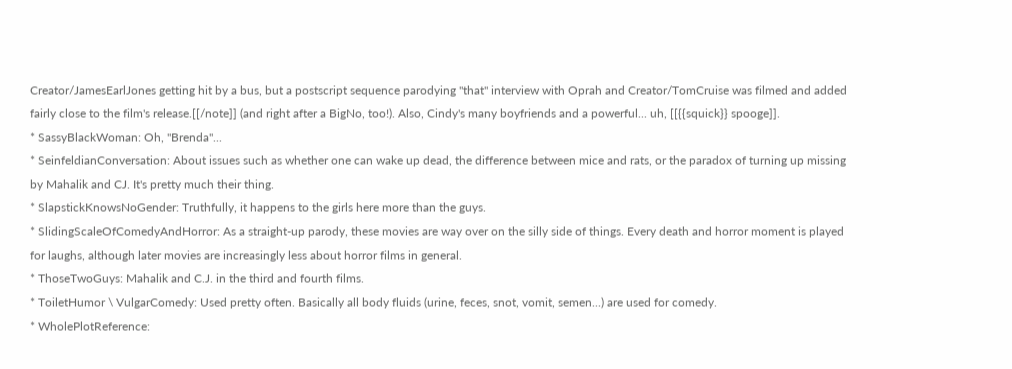Creator/JamesEarlJones getting hit by a bus, but a postscript sequence parodying ''that'' interview with Oprah and Creator/TomCruise was filmed and added fairly close to the film's release.[[/note]] (and right after a BigNo, too!). Also, Cindy's many boyfriends and a powerful... uh, [[{{squick}} spooge]].
* SassyBlackWoman: Oh, ''Brenda''...
* SeinfeldianConversation: About issues such as whether one can wake up dead, the difference between mice and rats, or the paradox of turning up missing by Mahalik and CJ. It's pretty much their thing.
* SlapstickKnowsNoGender: Truthfully, it happens to the girls here more than the guys.
* SlidingScaleOfComedyAndHorror: As a straight-up parody, these movies are way over on the silly side of things. Every death and horror moment is played for laughs, although later movies are increasingly less about horror films in general.
* ThoseTwoGuys: Mahalik and C.J. in the third and fourth films.
* ToiletHumor \ VulgarComedy: Used pretty often. Basically all body fluids (urine, feces, snot, vomit, semen...) are used for comedy.
* WholePlotReference: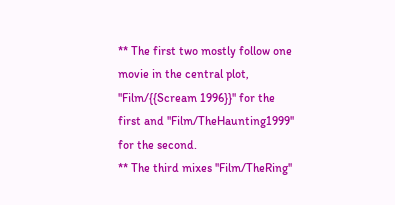** The first two mostly follow one movie in the central plot, ''Film/{{Scream 1996}}'' for the first and ''Film/TheHaunting1999'' for the second.
** The third mixes ''Film/TheRing''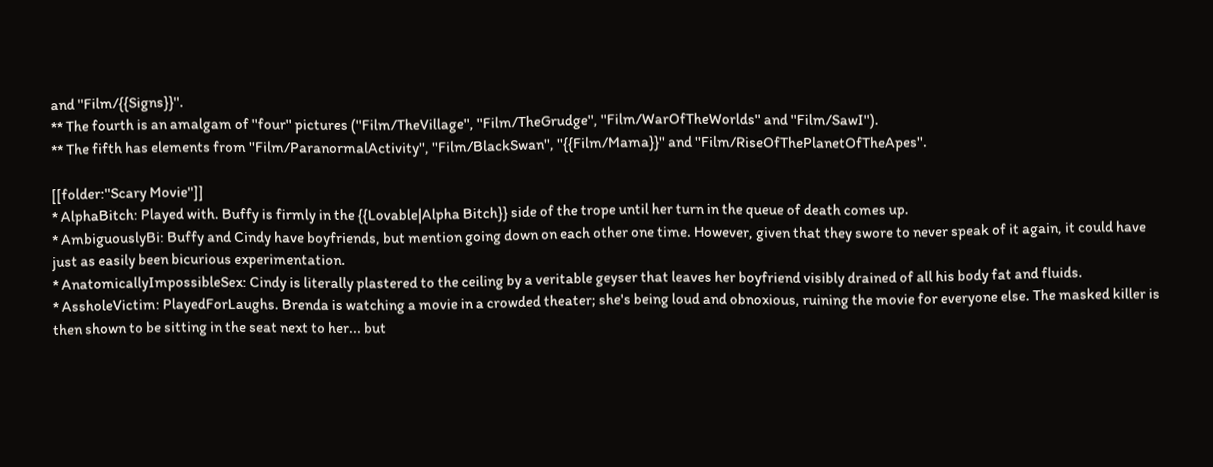and ''Film/{{Signs}}''.
** The fourth is an amalgam of ''four'' pictures (''Film/TheVillage'', ''Film/TheGrudge'', ''Film/WarOfTheWorlds'' and ''Film/SawI'').
** The fifth has elements from ''Film/ParanormalActivity'', ''Film/BlackSwan'', ''{{Film/Mama}}'' and ''Film/RiseOfThePlanetOfTheApes''.

[[folder:''Scary Movie'']]
* AlphaBitch: Played with. Buffy is firmly in the {{Lovable|Alpha Bitch}} side of the trope until her turn in the queue of death comes up.
* AmbiguouslyBi: Buffy and Cindy have boyfriends, but mention going down on each other one time. However, given that they swore to never speak of it again, it could have just as easily been bicurious experimentation.
* AnatomicallyImpossibleSex: Cindy is literally plastered to the ceiling by a veritable geyser that leaves her boyfriend visibly drained of all his body fat and fluids.
* AssholeVictim: PlayedForLaughs. Brenda is watching a movie in a crowded theater; she's being loud and obnoxious, ruining the movie for everyone else. The masked killer is then shown to be sitting in the seat next to her... but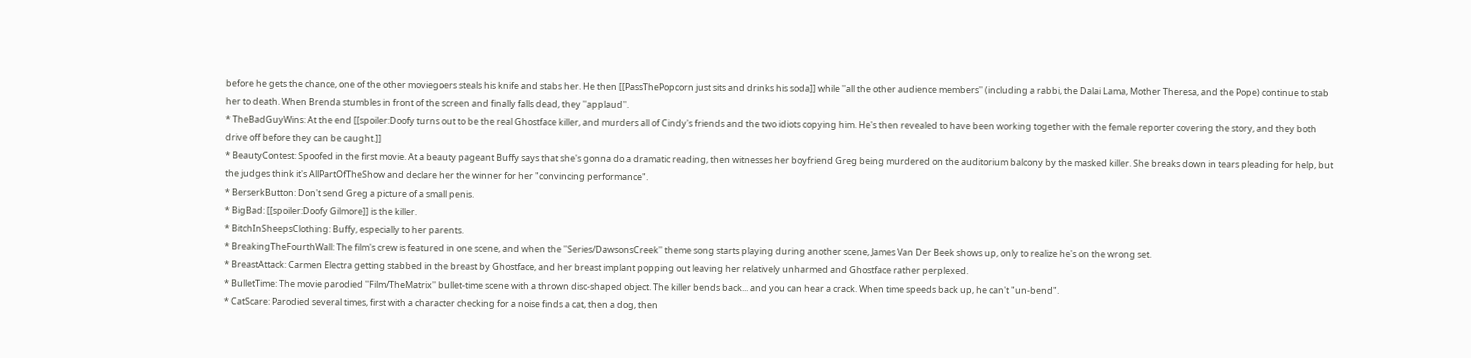before he gets the chance, one of the other moviegoers steals his knife and stabs her. He then [[PassThePopcorn just sits and drinks his soda]] while ''all the other audience members'' (including a rabbi, the Dalai Lama, Mother Theresa, and the Pope) continue to stab her to death. When Brenda stumbles in front of the screen and finally falls dead, they ''applaud''.
* TheBadGuyWins: At the end [[spoiler:Doofy turns out to be the real Ghostface killer, and murders all of Cindy's friends and the two idiots copying him. He's then revealed to have been working together with the female reporter covering the story, and they both drive off before they can be caught.]]
* BeautyContest: Spoofed in the first movie. At a beauty pageant Buffy says that she's gonna do a dramatic reading, then witnesses her boyfriend Greg being murdered on the auditorium balcony by the masked killer. She breaks down in tears pleading for help, but the judges think it's AllPartOfTheShow and declare her the winner for her "convincing performance".
* BerserkButton: Don't send Greg a picture of a small penis.
* BigBad: [[spoiler:Doofy Gilmore]] is the killer.
* BitchInSheepsClothing: Buffy, especially to her parents.
* BreakingTheFourthWall: The film's crew is featured in one scene, and when the ''Series/DawsonsCreek'' theme song starts playing during another scene, James Van Der Beek shows up, only to realize he's on the wrong set.
* BreastAttack: Carmen Electra getting stabbed in the breast by Ghostface, and her breast implant popping out leaving her relatively unharmed and Ghostface rather perplexed.
* BulletTime: The movie parodied ''Film/TheMatrix'' bullet-time scene with a thrown disc-shaped object. The killer bends back... and you can hear a crack. When time speeds back up, he can't "un-bend".
* CatScare: Parodied several times, first with a character checking for a noise finds a cat, then a dog, then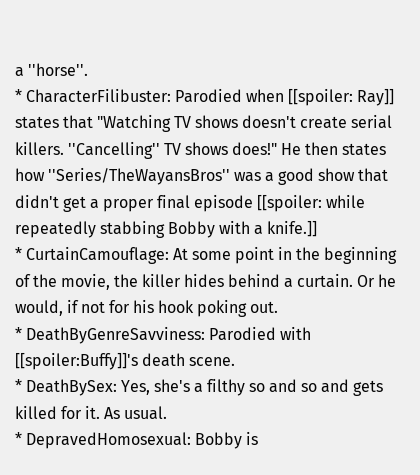a ''horse''.
* CharacterFilibuster: Parodied when [[spoiler: Ray]] states that "Watching TV shows doesn't create serial killers. ''Cancelling'' TV shows does!" He then states how ''Series/TheWayansBros'' was a good show that didn't get a proper final episode [[spoiler: while repeatedly stabbing Bobby with a knife.]]
* CurtainCamouflage: At some point in the beginning of the movie, the killer hides behind a curtain. Or he would, if not for his hook poking out.
* DeathByGenreSavviness: Parodied with [[spoiler:Buffy]]'s death scene.
* DeathBySex: Yes, she's a filthy so and so and gets killed for it. As usual.
* DepravedHomosexual: Bobby is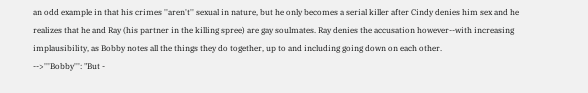an odd example in that his crimes ''aren't'' sexual in nature, but he only becomes a serial killer after Cindy denies him sex and he realizes that he and Ray (his partner in the killing spree) are gay soulmates. Ray denies the accusation however--with increasing implausibility, as Bobby notes all the things they do together, up to and including going down on each other.
-->'''Bobby''': "But -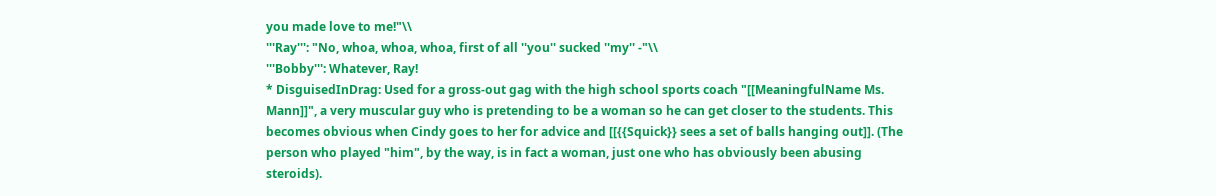you made love to me!"\\
'''Ray''': "No, whoa, whoa, whoa, first of all ''you'' sucked ''my'' -"\\
'''Bobby''': Whatever, Ray!
* DisguisedInDrag: Used for a gross-out gag with the high school sports coach "[[MeaningfulName Ms. Mann]]", a very muscular guy who is pretending to be a woman so he can get closer to the students. This becomes obvious when Cindy goes to her for advice and [[{{Squick}} sees a set of balls hanging out]]. (The person who played "him", by the way, is in fact a woman, just one who has obviously been abusing steroids).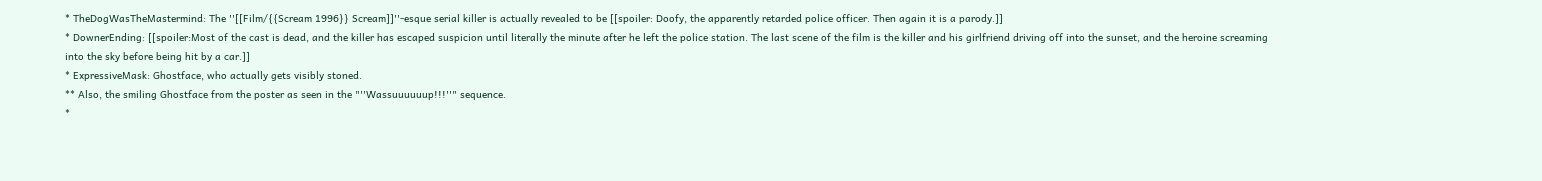* TheDogWasTheMastermind: The ''[[Film/{{Scream 1996}} Scream]]''-esque serial killer is actually revealed to be [[spoiler: Doofy, the apparently retarded police officer. Then again it is a parody.]]
* DownerEnding: [[spoiler:Most of the cast is dead, and the killer has escaped suspicion until literally the minute after he left the police station. The last scene of the film is the killer and his girlfriend driving off into the sunset, and the heroine screaming into the sky before being hit by a car.]]
* ExpressiveMask: Ghostface, who actually gets visibly stoned.
** Also, the smiling Ghostface from the poster as seen in the "''Wassuuuuuup!!!''" sequence.
*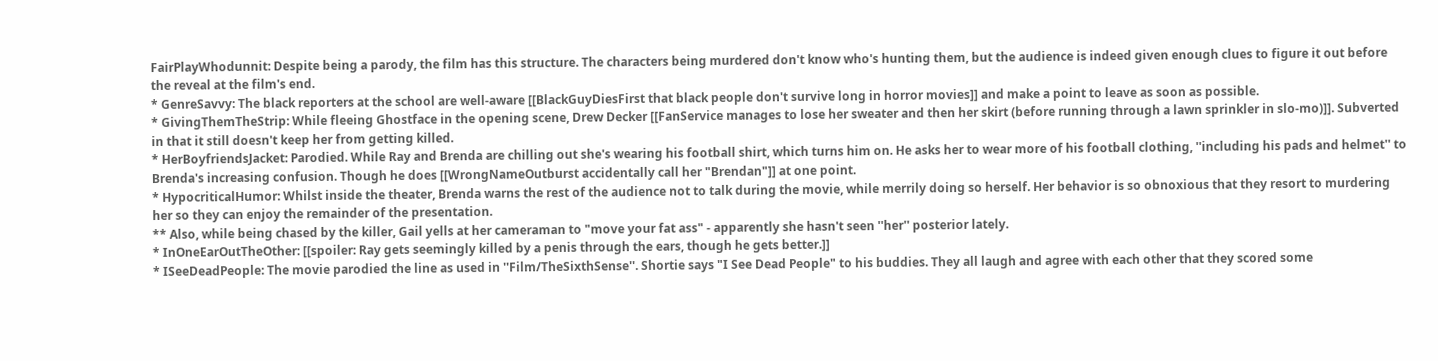FairPlayWhodunnit: Despite being a parody, the film has this structure. The characters being murdered don't know who's hunting them, but the audience is indeed given enough clues to figure it out before the reveal at the film's end.
* GenreSavvy: The black reporters at the school are well-aware [[BlackGuyDiesFirst that black people don't survive long in horror movies]] and make a point to leave as soon as possible.
* GivingThemTheStrip: While fleeing Ghostface in the opening scene, Drew Decker [[FanService manages to lose her sweater and then her skirt (before running through a lawn sprinkler in slo-mo)]]. Subverted in that it still doesn't keep her from getting killed.
* HerBoyfriendsJacket: Parodied. While Ray and Brenda are chilling out she's wearing his football shirt, which turns him on. He asks her to wear more of his football clothing, ''including his pads and helmet'' to Brenda's increasing confusion. Though he does [[WrongNameOutburst accidentally call her "Brendan"]] at one point.
* HypocriticalHumor: Whilst inside the theater, Brenda warns the rest of the audience not to talk during the movie, while merrily doing so herself. Her behavior is so obnoxious that they resort to murdering her so they can enjoy the remainder of the presentation.
** Also, while being chased by the killer, Gail yells at her cameraman to "move your fat ass" - apparently she hasn't seen ''her'' posterior lately.
* InOneEarOutTheOther: [[spoiler: Ray gets seemingly killed by a penis through the ears, though he gets better.]]
* ISeeDeadPeople: The movie parodied the line as used in ''Film/TheSixthSense''. Shortie says "I See Dead People" to his buddies. They all laugh and agree with each other that they scored some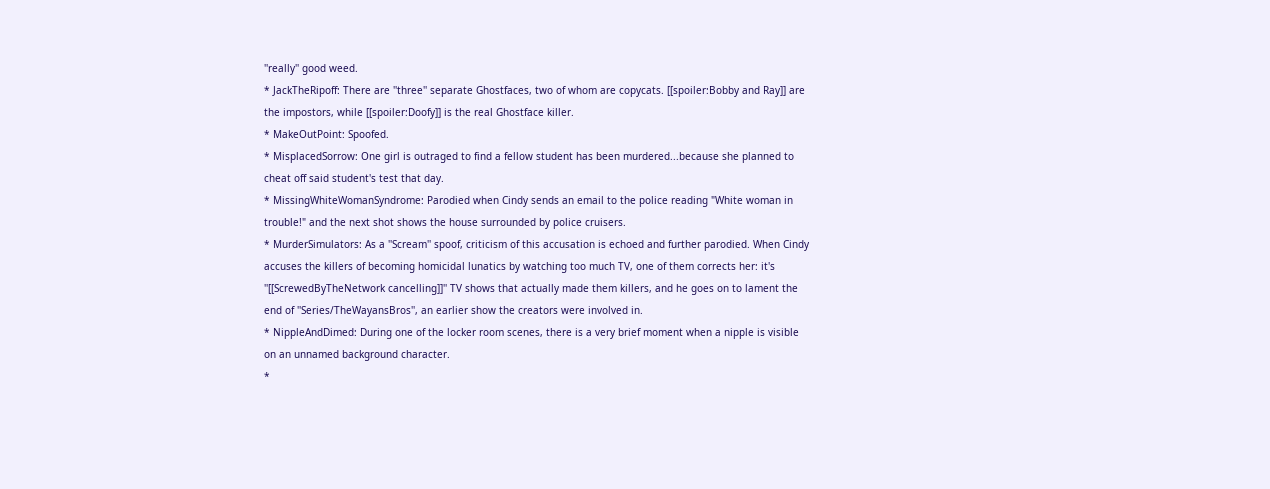''really'' good weed.
* JackTheRipoff: There are ''three'' separate Ghostfaces, two of whom are copycats. [[spoiler:Bobby and Ray]] are the impostors, while [[spoiler:Doofy]] is the real Ghostface killer.
* MakeOutPoint: Spoofed.
* MisplacedSorrow: One girl is outraged to find a fellow student has been murdered...because she planned to cheat off said student's test that day.
* MissingWhiteWomanSyndrome: Parodied when Cindy sends an email to the police reading "White woman in trouble!" and the next shot shows the house surrounded by police cruisers.
* MurderSimulators: As a ''Scream'' spoof, criticism of this accusation is echoed and further parodied. When Cindy accuses the killers of becoming homicidal lunatics by watching too much TV, one of them corrects her: it's ''[[ScrewedByTheNetwork cancelling]]'' TV shows that actually made them killers, and he goes on to lament the end of ''Series/TheWayansBros'', an earlier show the creators were involved in.
* NippleAndDimed: During one of the locker room scenes, there is a very brief moment when a nipple is visible on an unnamed background character.
*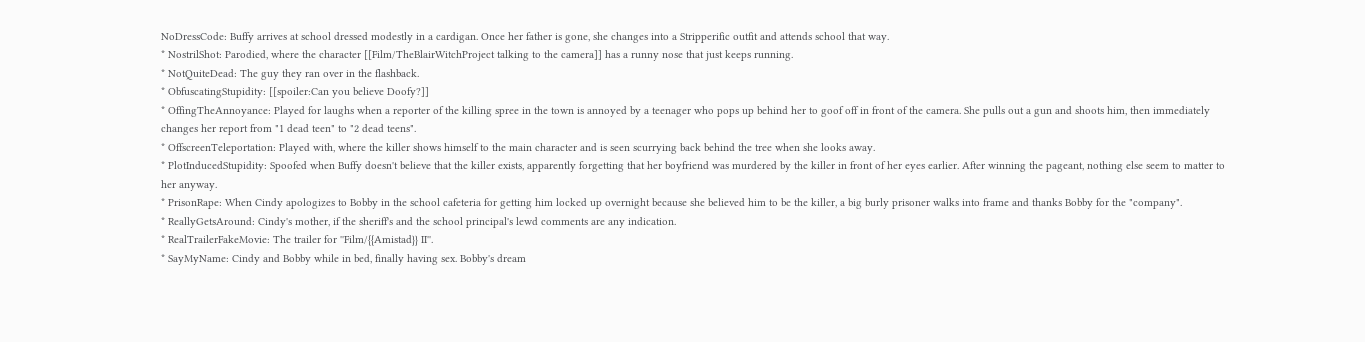NoDressCode: Buffy arrives at school dressed modestly in a cardigan. Once her father is gone, she changes into a Stripperific outfit and attends school that way.
* NostrilShot: Parodied, where the character [[Film/TheBlairWitchProject talking to the camera]] has a runny nose that just keeps running.
* NotQuiteDead: The guy they ran over in the flashback.
* ObfuscatingStupidity: [[spoiler:Can you believe Doofy?]]
* OffingTheAnnoyance: Played for laughs when a reporter of the killing spree in the town is annoyed by a teenager who pops up behind her to goof off in front of the camera. She pulls out a gun and shoots him, then immediately changes her report from "1 dead teen" to "2 dead teens".
* OffscreenTeleportation: Played with, where the killer shows himself to the main character and is seen scurrying back behind the tree when she looks away.
* PlotInducedStupidity: Spoofed when Buffy doesn't believe that the killer exists, apparently forgetting that her boyfriend was murdered by the killer in front of her eyes earlier. After winning the pageant, nothing else seem to matter to her anyway.
* PrisonRape: When Cindy apologizes to Bobby in the school cafeteria for getting him locked up overnight because she believed him to be the killer, a big burly prisoner walks into frame and thanks Bobby for the "company".
* ReallyGetsAround: Cindy's mother, if the sheriff's and the school principal's lewd comments are any indication.
* RealTrailerFakeMovie: The trailer for ''Film/{{Amistad}} II''.
* SayMyName: Cindy and Bobby while in bed, finally having sex. Bobby's dream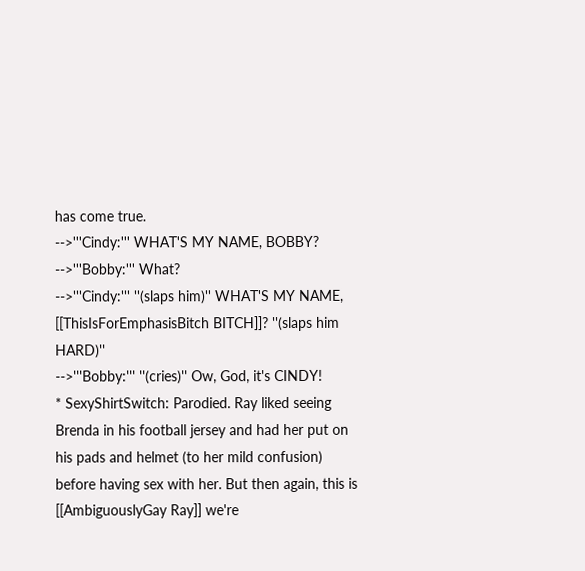has come true.
-->'''Cindy:''' WHAT'S MY NAME, BOBBY?
-->'''Bobby:''' What?
-->'''Cindy:''' ''(slaps him)'' WHAT'S MY NAME, [[ThisIsForEmphasisBitch BITCH]]? ''(slaps him HARD)''
-->'''Bobby:''' ''(cries)'' Ow, God, it's CINDY!
* SexyShirtSwitch: Parodied. Ray liked seeing Brenda in his football jersey and had her put on his pads and helmet (to her mild confusion) before having sex with her. But then again, this is [[AmbiguouslyGay Ray]] we're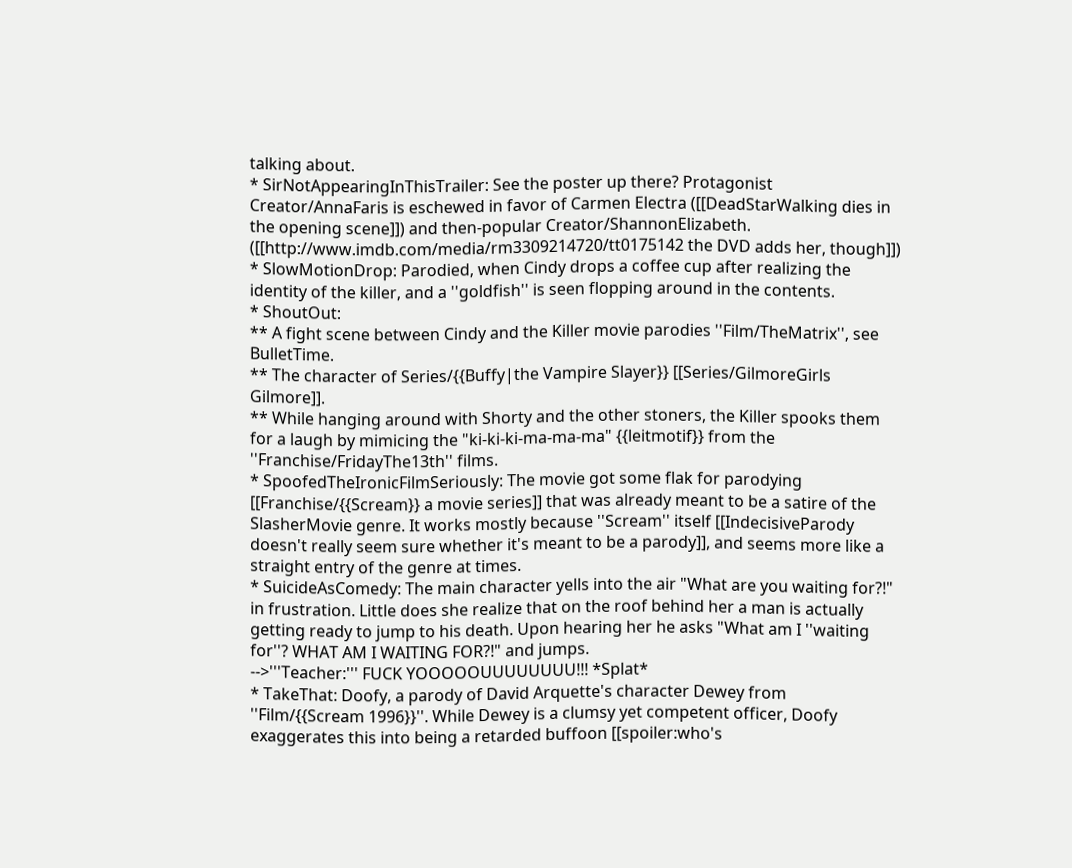talking about.
* SirNotAppearingInThisTrailer: See the poster up there? Protagonist Creator/AnnaFaris is eschewed in favor of Carmen Electra ([[DeadStarWalking dies in the opening scene]]) and then-popular Creator/ShannonElizabeth. ([[http://www.imdb.com/media/rm3309214720/tt0175142 the DVD adds her, though]])
* SlowMotionDrop: Parodied, when Cindy drops a coffee cup after realizing the identity of the killer, and a ''goldfish'' is seen flopping around in the contents.
* ShoutOut:
** A fight scene between Cindy and the Killer movie parodies ''Film/TheMatrix'', see BulletTime.
** The character of Series/{{Buffy|the Vampire Slayer}} [[Series/GilmoreGirls Gilmore]].
** While hanging around with Shorty and the other stoners, the Killer spooks them for a laugh by mimicing the "ki-ki-ki-ma-ma-ma" {{leitmotif}} from the ''Franchise/FridayThe13th'' films.
* SpoofedTheIronicFilmSeriously: The movie got some flak for parodying [[Franchise/{{Scream}} a movie series]] that was already meant to be a satire of the SlasherMovie genre. It works mostly because ''Scream'' itself [[IndecisiveParody doesn't really seem sure whether it's meant to be a parody]], and seems more like a straight entry of the genre at times.
* SuicideAsComedy: The main character yells into the air "What are you waiting for?!" in frustration. Little does she realize that on the roof behind her a man is actually getting ready to jump to his death. Upon hearing her he asks "What am I ''waiting for''? WHAT AM I WAITING FOR?!" and jumps.
-->'''Teacher:''' FUCK YOOOOOUUUUUUUU!!! *Splat*
* TakeThat: Doofy, a parody of David Arquette's character Dewey from ''Film/{{Scream 1996}}''. While Dewey is a clumsy yet competent officer, Doofy exaggerates this into being a retarded buffoon [[spoiler:who's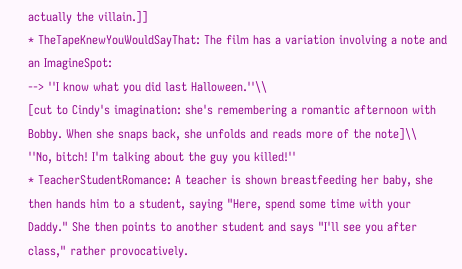actually the villain.]]
* TheTapeKnewYouWouldSayThat: The film has a variation involving a note and an ImagineSpot:
--> ''I know what you did last Halloween.''\\
[cut to Cindy's imagination: she's remembering a romantic afternoon with Bobby. When she snaps back, she unfolds and reads more of the note]\\
''No, bitch! I'm talking about the guy you killed!''
* TeacherStudentRomance: A teacher is shown breastfeeding her baby, she then hands him to a student, saying "Here, spend some time with your Daddy." She then points to another student and says "I'll see you after class," rather provocatively.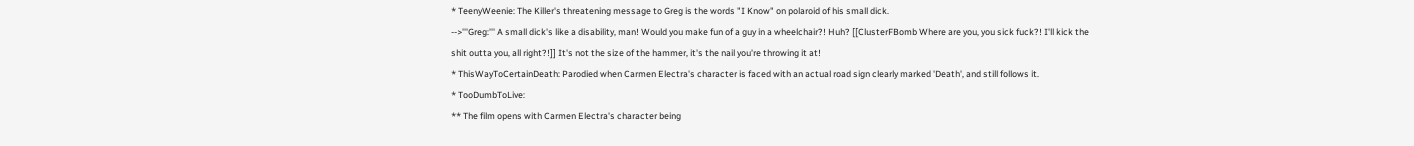* TeenyWeenie: The Killer's threatening message to Greg is the words "I Know" on polaroid of his small dick.
-->'''Greg:''' A small dick's like a disability, man! Would you make fun of a guy in a wheelchair?! Huh? [[ClusterFBomb Where are you, you sick fuck?! I'll kick the shit outta you, all right?!]] It's not the size of the hammer, it's the nail you're throwing it at!
* ThisWayToCertainDeath: Parodied when Carmen Electra's character is faced with an actual road sign clearly marked 'Death', and still follows it.
* TooDumbToLive:
** The film opens with Carmen Electra's character being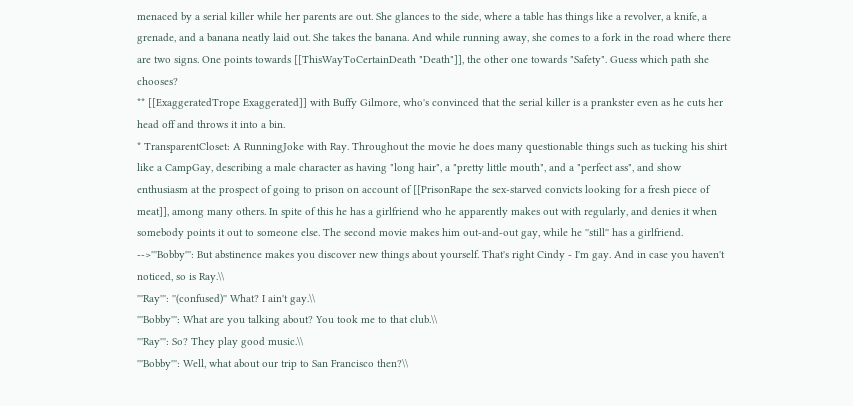menaced by a serial killer while her parents are out. She glances to the side, where a table has things like a revolver, a knife, a grenade, and a banana neatly laid out. She takes the banana. And while running away, she comes to a fork in the road where there are two signs. One points towards [[ThisWayToCertainDeath "Death"]], the other one towards "Safety". Guess which path she chooses?
** [[ExaggeratedTrope Exaggerated]] with Buffy Gilmore, who's convinced that the serial killer is a prankster even as he cuts her head off and throws it into a bin.
* TransparentCloset: A RunningJoke with Ray. Throughout the movie he does many questionable things such as tucking his shirt like a CampGay, describing a male character as having "long hair", a "pretty little mouth", and a "perfect ass", and show enthusiasm at the prospect of going to prison on account of [[PrisonRape the sex-starved convicts looking for a fresh piece of meat]], among many others. In spite of this he has a girlfriend who he apparently makes out with regularly, and denies it when somebody points it out to someone else. The second movie makes him out-and-out gay, while he ''still'' has a girlfriend.
-->'''Bobby''': But abstinence makes you discover new things about yourself. That's right Cindy - I'm gay. And in case you haven't noticed, so is Ray.\\
'''Ray''': ''(confused)'' What? I ain't gay.\\
'''Bobby''': What are you talking about? You took me to that club.\\
'''Ray''': So? They play good music.\\
'''Bobby''': Well, what about our trip to San Francisco then?\\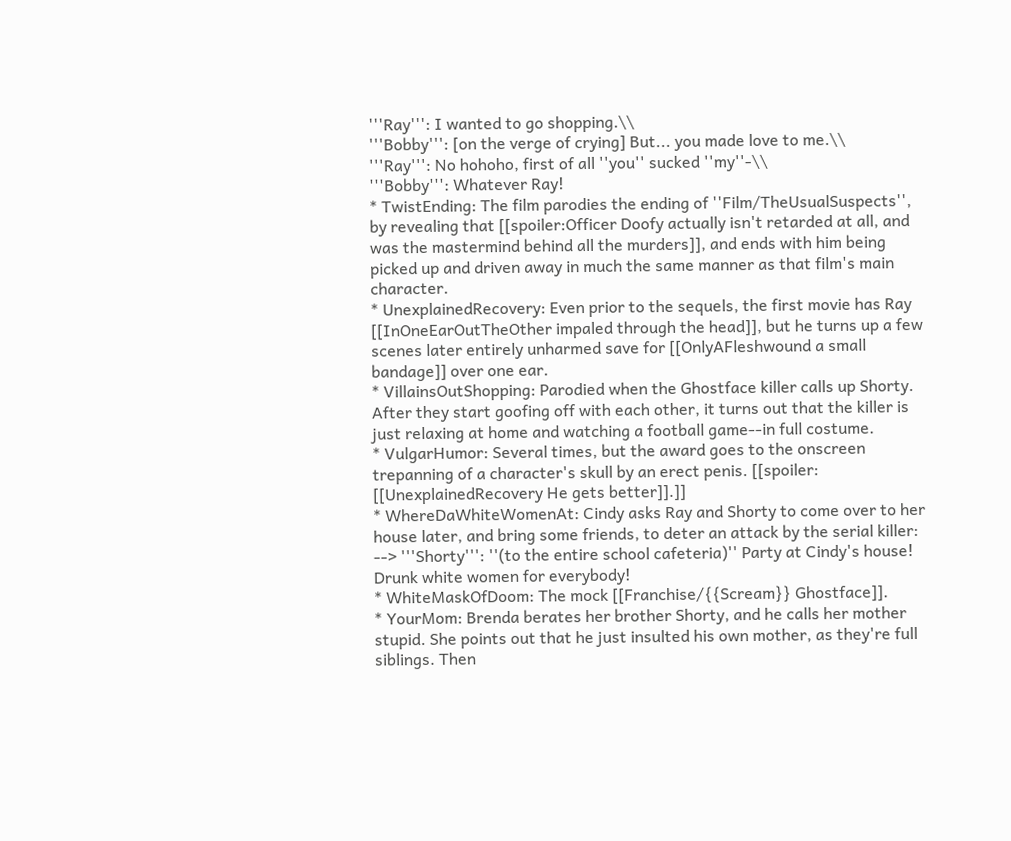'''Ray''': I wanted to go shopping.\\
'''Bobby''': [on the verge of crying] But... you made love to me.\\
'''Ray''': No hohoho, first of all ''you'' sucked ''my''-\\
'''Bobby''': Whatever Ray!
* TwistEnding: The film parodies the ending of ''Film/TheUsualSuspects'', by revealing that [[spoiler:Officer Doofy actually isn't retarded at all, and was the mastermind behind all the murders]], and ends with him being picked up and driven away in much the same manner as that film's main character.
* UnexplainedRecovery: Even prior to the sequels, the first movie has Ray [[InOneEarOutTheOther impaled through the head]], but he turns up a few scenes later entirely unharmed save for [[OnlyAFleshwound a small bandage]] over one ear.
* VillainsOutShopping: Parodied when the Ghostface killer calls up Shorty. After they start goofing off with each other, it turns out that the killer is just relaxing at home and watching a football game--in full costume.
* VulgarHumor: Several times, but the award goes to the onscreen trepanning of a character's skull by an erect penis. [[spoiler: [[UnexplainedRecovery He gets better]].]]
* WhereDaWhiteWomenAt: Cindy asks Ray and Shorty to come over to her house later, and bring some friends, to deter an attack by the serial killer:
--> '''Shorty''': ''(to the entire school cafeteria)'' Party at Cindy's house! Drunk white women for everybody!
* WhiteMaskOfDoom: The mock [[Franchise/{{Scream}} Ghostface]].
* YourMom: Brenda berates her brother Shorty, and he calls her mother stupid. She points out that he just insulted his own mother, as they're full siblings. Then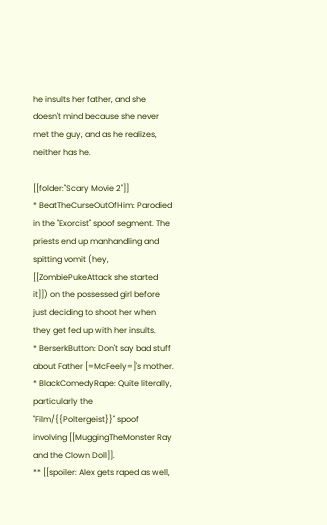he insults her father, and she doesn't mind because she never met the guy, and as he realizes, neither has he.

[[folder:''Scary Movie 2'']]
* BeatTheCurseOutOfHim: Parodied in the ''Exorcist'' spoof segment. The priests end up manhandling and spitting vomit (hey, [[ZombiePukeAttack she started it]]) on the possessed girl before just deciding to shoot her when they get fed up with her insults.
* BerserkButton: Don't say bad stuff about Father [=McFeely=]'s mother.
* BlackComedyRape: Quite literally, particularly the ''Film/{{Poltergeist}}'' spoof involving [[MuggingTheMonster Ray and the Clown Doll]].
** [[spoiler: Alex gets raped as well,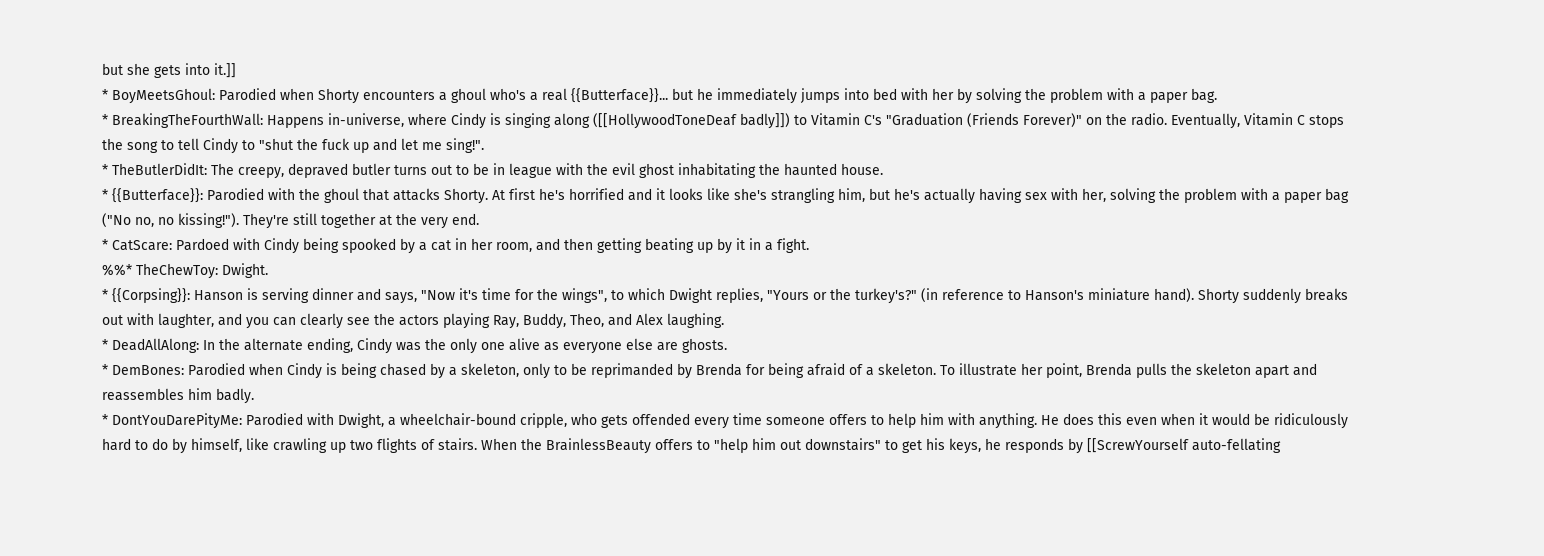but she gets into it.]]
* BoyMeetsGhoul: Parodied when Shorty encounters a ghoul who's a real {{Butterface}}... but he immediately jumps into bed with her by solving the problem with a paper bag.
* BreakingTheFourthWall: Happens in-universe, where Cindy is singing along ([[HollywoodToneDeaf badly]]) to Vitamin C's "Graduation (Friends Forever)" on the radio. Eventually, Vitamin C stops the song to tell Cindy to "shut the fuck up and let me sing!".
* TheButlerDidIt: The creepy, depraved butler turns out to be in league with the evil ghost inhabitating the haunted house.
* {{Butterface}}: Parodied with the ghoul that attacks Shorty. At first he's horrified and it looks like she's strangling him, but he's actually having sex with her, solving the problem with a paper bag ("No no, no kissing!"). They're still together at the very end.
* CatScare: Pardoed with Cindy being spooked by a cat in her room, and then getting beating up by it in a fight.
%%* TheChewToy: Dwight.
* {{Corpsing}}: Hanson is serving dinner and says, "Now it's time for the wings", to which Dwight replies, "Yours or the turkey's?" (in reference to Hanson's miniature hand). Shorty suddenly breaks out with laughter, and you can clearly see the actors playing Ray, Buddy, Theo, and Alex laughing.
* DeadAllAlong: In the alternate ending, Cindy was the only one alive as everyone else are ghosts.
* DemBones: Parodied when Cindy is being chased by a skeleton, only to be reprimanded by Brenda for being afraid of a skeleton. To illustrate her point, Brenda pulls the skeleton apart and reassembles him badly.
* DontYouDarePityMe: Parodied with Dwight, a wheelchair-bound cripple, who gets offended every time someone offers to help him with anything. He does this even when it would be ridiculously hard to do by himself, like crawling up two flights of stairs. When the BrainlessBeauty offers to "help him out downstairs" to get his keys, he responds by [[ScrewYourself auto-fellating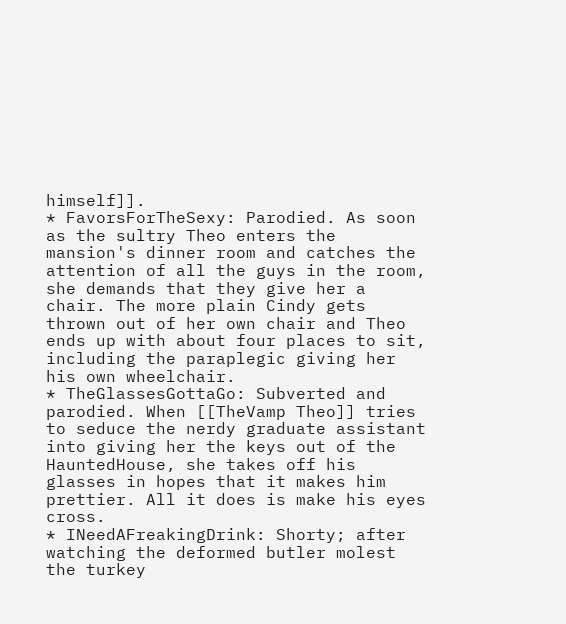himself]].
* FavorsForTheSexy: Parodied. As soon as the sultry Theo enters the mansion's dinner room and catches the attention of all the guys in the room, she demands that they give her a chair. The more plain Cindy gets thrown out of her own chair and Theo ends up with about four places to sit, including the paraplegic giving her his own wheelchair.
* TheGlassesGottaGo: Subverted and parodied. When [[TheVamp Theo]] tries to seduce the nerdy graduate assistant into giving her the keys out of the HauntedHouse, she takes off his glasses in hopes that it makes him prettier. All it does is make his eyes cross.
* INeedAFreakingDrink: Shorty; after watching the deformed butler molest the turkey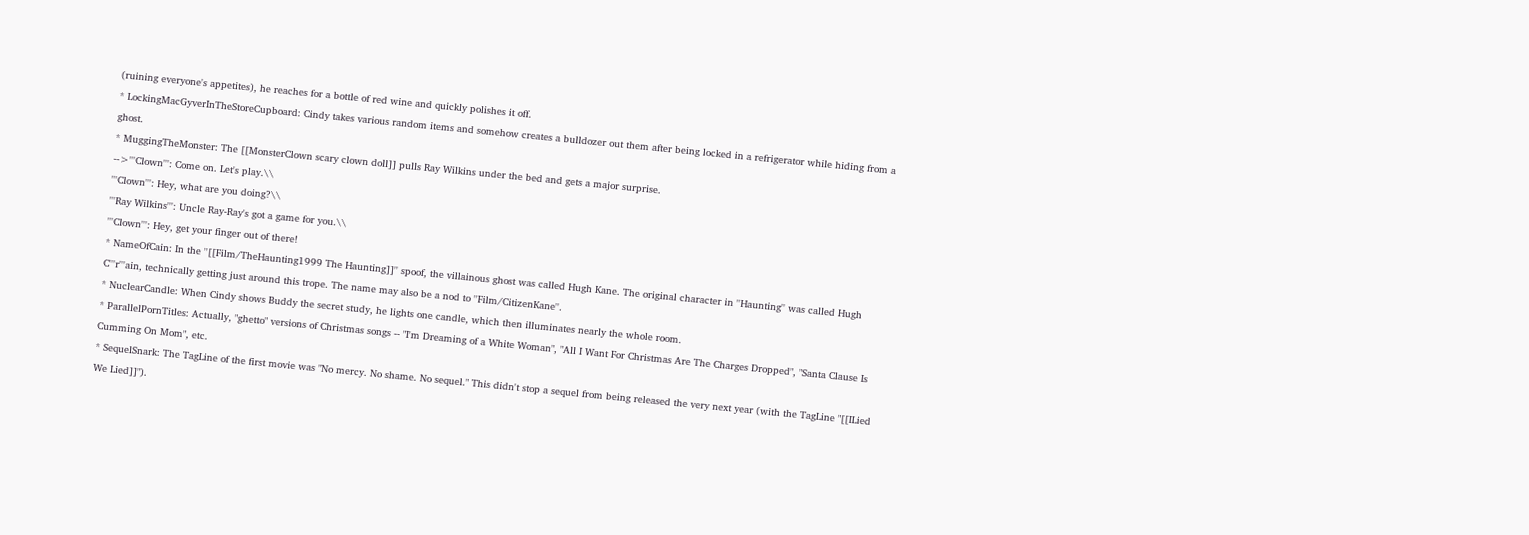(ruining everyone's appetites), he reaches for a bottle of red wine and quickly polishes it off.
* LockingMacGyverInTheStoreCupboard: Cindy takes various random items and somehow creates a bulldozer out them after being locked in a refrigerator while hiding from a ghost.
* MuggingTheMonster: The [[MonsterClown scary clown doll]] pulls Ray Wilkins under the bed and gets a major surprise.
-->'''Clown''': Come on. Let's play.\\
'''Clown''': Hey, what are you doing?\\
'''Ray Wilkins''': Uncle Ray-Ray's got a game for you.\\
'''Clown''': Hey, get your finger out of there!
* NameOfCain: In the ''[[Film/TheHaunting1999 The Haunting]]'' spoof, the villainous ghost was called Hugh Kane. The original character in ''Haunting'' was called Hugh C'''r'''ain, technically getting just around this trope. The name may also be a nod to ''Film/CitizenKane''.
* NuclearCandle: When Cindy shows Buddy the secret study, he lights one candle, which then illuminates nearly the whole room.
* ParallelPornTitles: Actually, "ghetto" versions of Christmas songs -- "I'm Dreaming of a White Woman", "All I Want For Christmas Are The Charges Dropped", "Santa Clause Is Cumming On Mom", etc.
* SequelSnark: The TagLine of the first movie was "No mercy. No shame. No sequel." This didn't stop a sequel from being released the very next year (with the TagLine "[[ILied We Lied]]").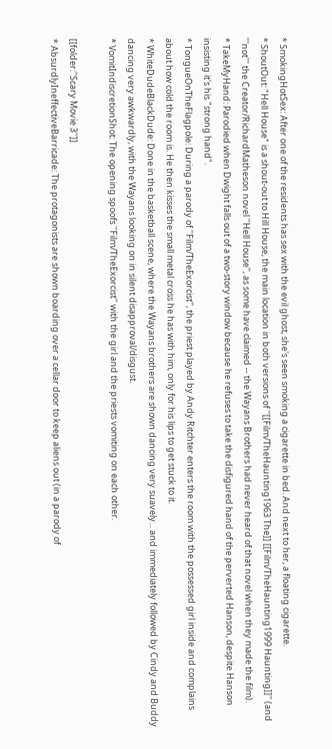* SmokingHotSex: After one of the residents has sex with the evil ghost, she's seen smoking a cigarette in bed. And next to her, a floating cigarette.
* ShoutOut: "Hell House" is a shout-out to Hill House, the main location in both versions of ''[[Film/TheHaunting1963 The]] [[Film/TheHaunting1999 Haunting]]'' (and '''not''' the Creator/RichardMatheson novel ''Hell House'', as some have claimed -- the Wayans Brothers had never heard of that novel when they made the film).
* TakeMyHand: Parodied when Dwight falls out of a two-story window because he refuses to take the disfigured hand of the perverted Hanson, despite Hanson insisting it's his "strong hand".
* TongueOnTheFlagpole: During a parody of ''Film/TheExorcist'', the priest played by Andy Ritchter enters the room with the possessed girl inside and complains about how cold the room is. He then kisses the small metal cross he has with him, only for his lips to get stuck to it.
* WhiteDudeBlackDude: Done in the basketball scene, where the Wayans brothers are shown dancing very suavely... and immediately followed by Cindy and Buddy dancing very awkwardly, with the Wayans looking on in silent disapproval/disgust.
* VomitIndiscretionShot: The opening spoofs ''Film/TheExorcist'' with the girl and the priests vomiting on each other.

[[folder:''Scary Movie 3'']]
* AbsurdlyIneffectiveBarricade: The protagonists are shown boarding over a cellar door to keep aliens out (in a parody of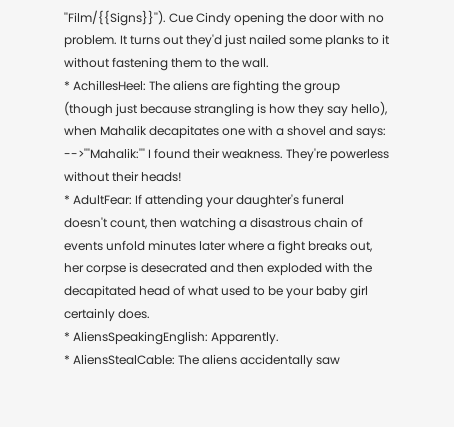''Film/{{Signs}}''). Cue Cindy opening the door with no problem. It turns out they'd just nailed some planks to it without fastening them to the wall.
* AchillesHeel: The aliens are fighting the group (though just because strangling is how they say hello), when Mahalik decapitates one with a shovel and says:
-->'''Mahalik:''' I found their weakness. They're powerless without their heads!
* AdultFear: If attending your daughter's funeral doesn't count, then watching a disastrous chain of events unfold minutes later where a fight breaks out, her corpse is desecrated and then exploded with the decapitated head of what used to be your baby girl certainly does.
* AliensSpeakingEnglish: Apparently.
* AliensStealCable: The aliens accidentally saw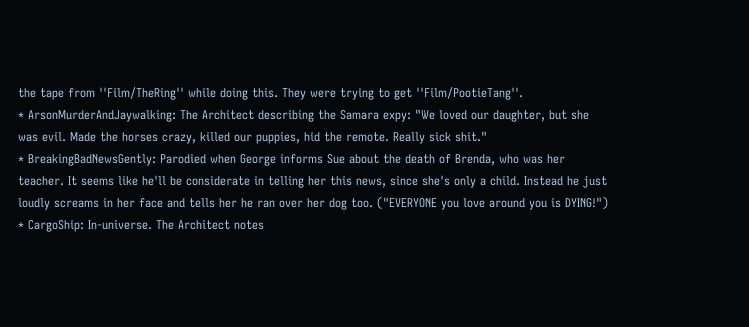the tape from ''Film/TheRing'' while doing this. They were trying to get ''Film/PootieTang''.
* ArsonMurderAndJaywalking: The Architect describing the Samara expy: "We loved our daughter, but she was evil. Made the horses crazy, killed our puppies, hid the remote. Really sick shit."
* BreakingBadNewsGently: Parodied when George informs Sue about the death of Brenda, who was her teacher. It seems like he'll be considerate in telling her this news, since she's only a child. Instead he just loudly screams in her face and tells her he ran over her dog too. ("EVERYONE you love around you is DYING!")
* CargoShip: In-universe. The Architect notes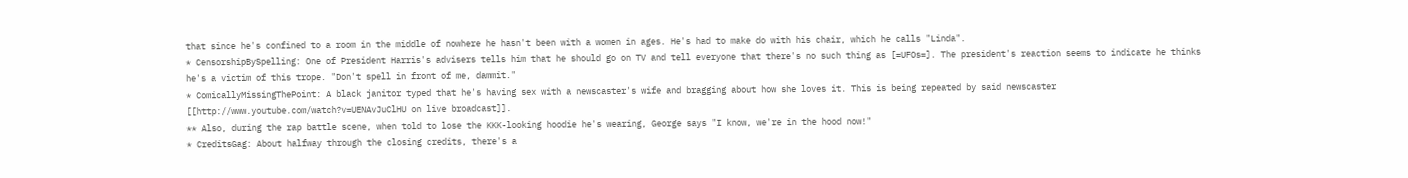that since he's confined to a room in the middle of nowhere he hasn't been with a women in ages. He's had to make do with his chair, which he calls "Linda".
* CensorshipBySpelling: One of President Harris's advisers tells him that he should go on TV and tell everyone that there's no such thing as [=UFOs=]. The president's reaction seems to indicate he thinks he's a victim of this trope. "Don't spell in front of me, dammit."
* ComicallyMissingThePoint: A black janitor typed that he's having sex with a newscaster's wife and bragging about how she loves it. This is being repeated by said newscaster [[http://www.youtube.com/watch?v=UENAvJuClHU on live broadcast]].
** Also, during the rap battle scene, when told to lose the KKK-looking hoodie he's wearing, George says "I know, we're in the hood now!"
* CreditsGag: About halfway through the closing credits, there's a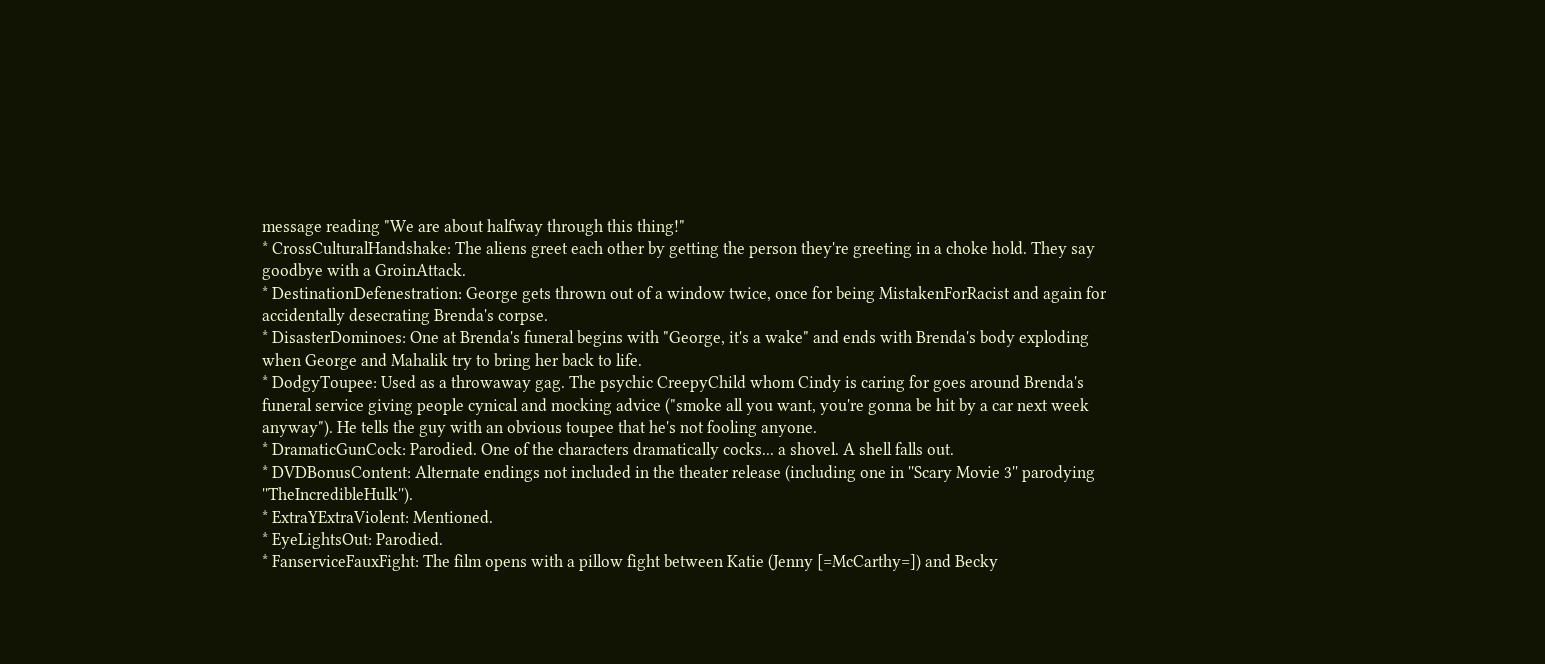message reading "We are about halfway through this thing!"
* CrossCulturalHandshake: The aliens greet each other by getting the person they're greeting in a choke hold. They say goodbye with a GroinAttack.
* DestinationDefenestration: George gets thrown out of a window twice, once for being MistakenForRacist and again for accidentally desecrating Brenda's corpse.
* DisasterDominoes: One at Brenda's funeral begins with "George, it's a wake" and ends with Brenda's body exploding when George and Mahalik try to bring her back to life.
* DodgyToupee: Used as a throwaway gag. The psychic CreepyChild whom Cindy is caring for goes around Brenda's funeral service giving people cynical and mocking advice ("smoke all you want, you're gonna be hit by a car next week anyway"). He tells the guy with an obvious toupee that he's not fooling anyone.
* DramaticGunCock: Parodied. One of the characters dramatically cocks... a shovel. A shell falls out.
* DVDBonusContent: Alternate endings not included in the theater release (including one in ''Scary Movie 3'' parodying ''TheIncredibleHulk'').
* ExtraYExtraViolent: Mentioned.
* EyeLightsOut: Parodied.
* FanserviceFauxFight: The film opens with a pillow fight between Katie (Jenny [=McCarthy=]) and Becky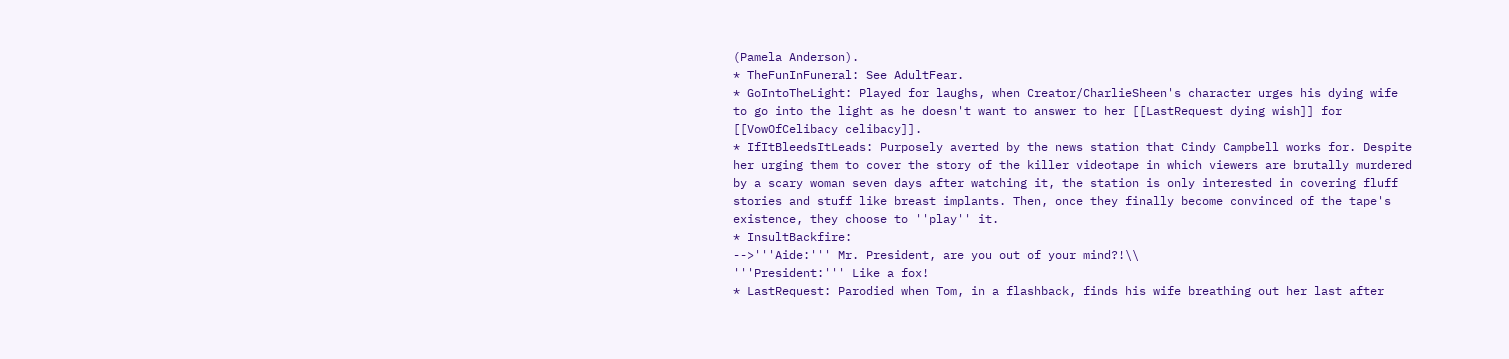(Pamela Anderson).
* TheFunInFuneral: See AdultFear.
* GoIntoTheLight: Played for laughs, when Creator/CharlieSheen's character urges his dying wife to go into the light as he doesn't want to answer to her [[LastRequest dying wish]] for [[VowOfCelibacy celibacy]].
* IfItBleedsItLeads: Purposely averted by the news station that Cindy Campbell works for. Despite her urging them to cover the story of the killer videotape in which viewers are brutally murdered by a scary woman seven days after watching it, the station is only interested in covering fluff stories and stuff like breast implants. Then, once they finally become convinced of the tape's existence, they choose to ''play'' it.
* InsultBackfire:
-->'''Aide:''' Mr. President, are you out of your mind?!\\
'''President:''' Like a fox!
* LastRequest: Parodied when Tom, in a flashback, finds his wife breathing out her last after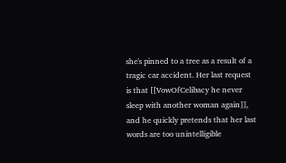she's pinned to a tree as a result of a tragic car accident. Her last request is that [[VowOfCelibacy he never sleep with another woman again]], and he quickly pretends that her last words are too unintelligible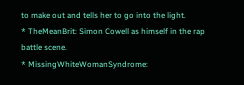to make out and tells her to go into the light.
* TheMeanBrit: Simon Cowell as himself in the rap battle scene.
* MissingWhiteWomanSyndrome: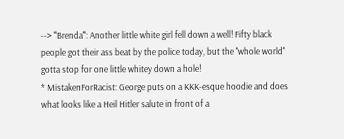--> '''Brenda''': Another little white girl fell down a well! Fifty black people got their ass beat by the police today, but the ''whole world'' gotta stop for one little whitey down a hole!
* MistakenForRacist: George puts on a KKK-esque hoodie and does what looks like a Heil Hitler salute in front of a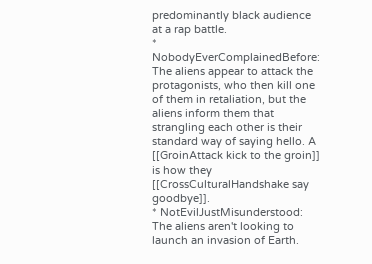predominantly black audience at a rap battle.
* NobodyEverComplainedBefore: The aliens appear to attack the protagonists, who then kill one of them in retaliation, but the aliens inform them that strangling each other is their standard way of saying hello. A [[GroinAttack kick to the groin]] is how they [[CrossCulturalHandshake say goodbye]].
* NotEvilJustMisunderstood: The aliens aren't looking to launch an invasion of Earth.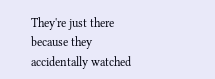They're just there because they accidentally watched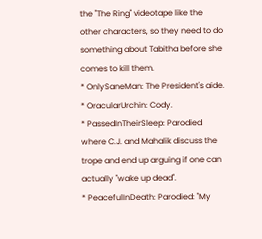the ''The Ring'' videotape like the other characters, so they need to do something about Tabitha before she comes to kill them.
* OnlySaneMan: The President's aide.
* OracularUrchin: Cody.
* PassedInTheirSleep: Parodied where C.J. and Mahalik discuss the trope and end up arguing if one can actually "wake up dead".
* PeacefulInDeath: Parodied: "My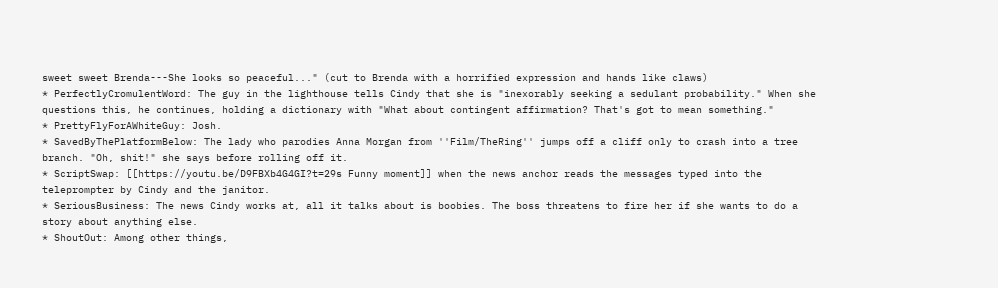sweet sweet Brenda---She looks so peaceful..." (cut to Brenda with a horrified expression and hands like claws)
* PerfectlyCromulentWord: The guy in the lighthouse tells Cindy that she is "inexorably seeking a sedulant probability." When she questions this, he continues, holding a dictionary with "What about contingent affirmation? That's got to mean something."
* PrettyFlyForAWhiteGuy: Josh.
* SavedByThePlatformBelow: The lady who parodies Anna Morgan from ''Film/TheRing'' jumps off a cliff only to crash into a tree branch. "Oh, shit!" she says before rolling off it.
* ScriptSwap: [[https://youtu.be/D9FBXb4G4GI?t=29s Funny moment]] when the news anchor reads the messages typed into the teleprompter by Cindy and the janitor.
* SeriousBusiness: The news Cindy works at, all it talks about is boobies. The boss threatens to fire her if she wants to do a story about anything else.
* ShoutOut: Among other things,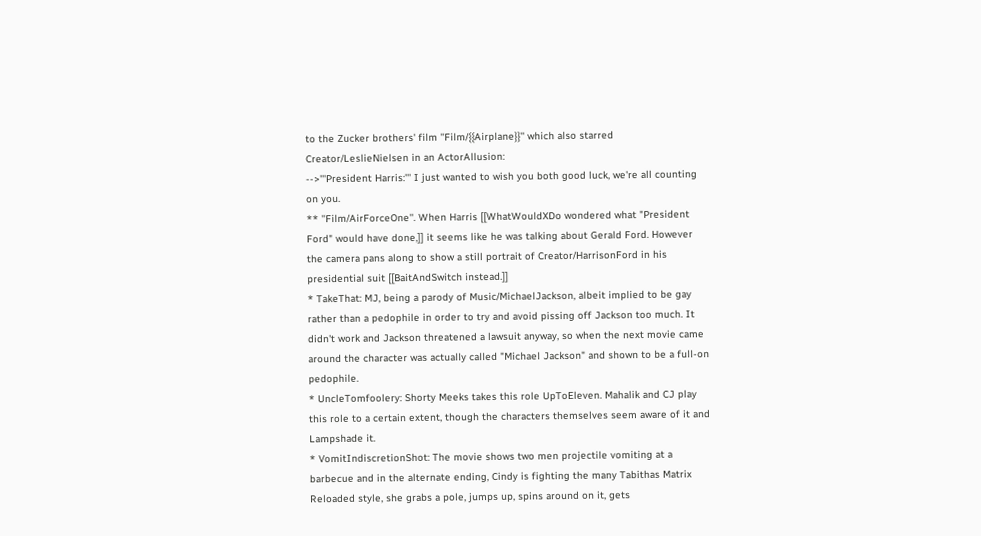to the Zucker brothers' film ''Film/{{Airplane}}'' which also starred Creator/LeslieNielsen in an ActorAllusion:
-->'''President Harris:''' I just wanted to wish you both good luck, we're all counting on you.
** ''Film/AirForceOne''. When Harris [[WhatWouldXDo wondered what "President Ford" would have done,]] it seems like he was talking about Gerald Ford. However the camera pans along to show a still portrait of Creator/HarrisonFord in his presidential suit [[BaitAndSwitch instead.]]
* TakeThat: MJ, being a parody of Music/MichaelJackson, albeit implied to be gay rather than a pedophile in order to try and avoid pissing off Jackson too much. It didn't work and Jackson threatened a lawsuit anyway, so when the next movie came around the character was actually called "Michael Jackson" and shown to be a full-on pedophile.
* UncleTomfoolery: Shorty Meeks takes this role UpToEleven. Mahalik and CJ play this role to a certain extent, though the characters themselves seem aware of it and Lampshade it.
* VomitIndiscretionShot: The movie shows two men projectile vomiting at a barbecue and in the alternate ending, Cindy is fighting the many Tabithas Matrix Reloaded style, she grabs a pole, jumps up, spins around on it, gets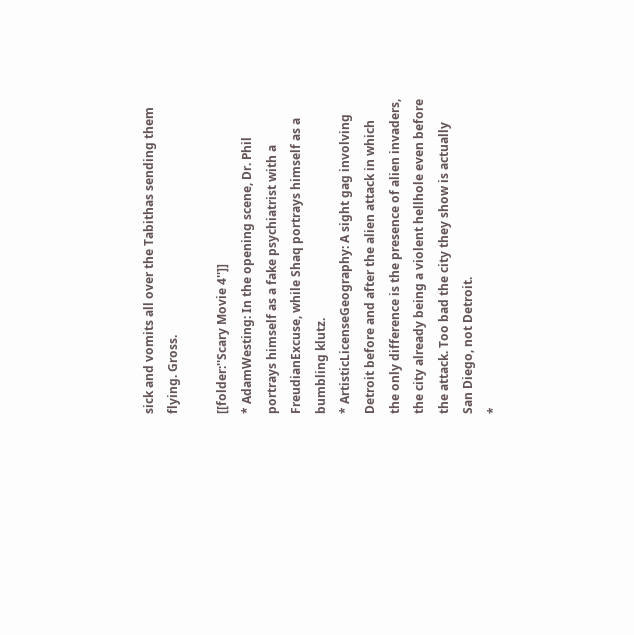sick and vomits all over the Tabithas sending them flying. Gross.

[[folder:''Scary Movie 4'']]
* AdamWesting: In the opening scene, Dr. Phil portrays himself as a fake psychiatrist with a FreudianExcuse, while Shaq portrays himself as a bumbling klutz.
* ArtisticLicenseGeography: A sight gag involving Detroit before and after the alien attack in which the only difference is the presence of alien invaders, the city already being a violent hellhole even before the attack. Too bad the city they show is actually San Diego, not Detroit.
*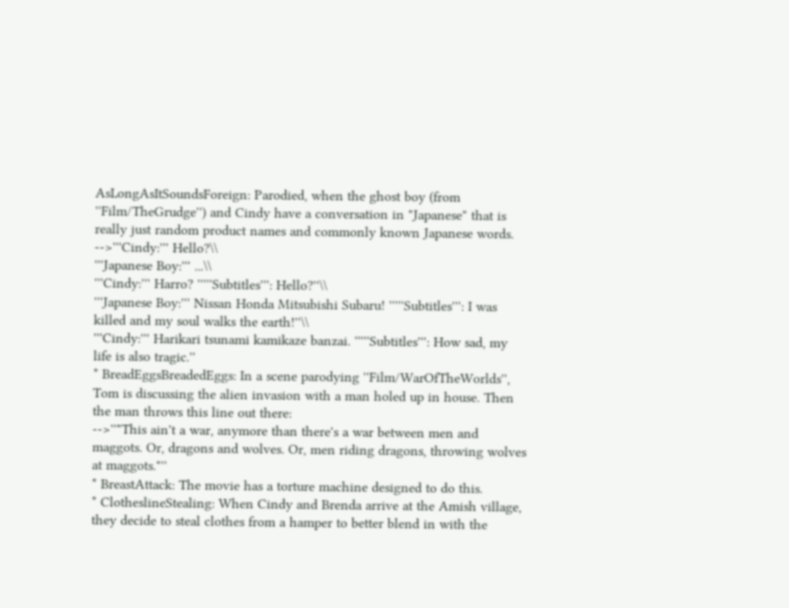AsLongAsItSoundsForeign: Parodied, when the ghost boy (from ''Film/TheGrudge'') and Cindy have a conversation in "Japanese" that is really just random product names and commonly known Japanese words.
-->'''Cindy:''' Hello?\\
'''Japanese Boy:''' ...\\
'''Cindy:''' Harro? '''''Subtitles''': Hello?''\\
'''Japanese Boy:''' Nissan Honda Mitsubishi Subaru! '''''Subtitles''': I was killed and my soul walks the earth!''\\
'''Cindy:''' Harikari tsunami kamikaze banzai. '''''Subtitles''': How sad, my life is also tragic.''
* BreadEggsBreadedEggs: In a scene parodying ''Film/WarOfTheWorlds'', Tom is discussing the alien invasion with a man holed up in house. Then the man throws this line out there:
-->''"This ain't a war, anymore than there's a war between men and maggots. Or, dragons and wolves. Or, men riding dragons, throwing wolves at maggots."''
* BreastAttack: The movie has a torture machine designed to do this.
* ClotheslineStealing: When Cindy and Brenda arrive at the Amish village, they decide to steal clothes from a hamper to better blend in with the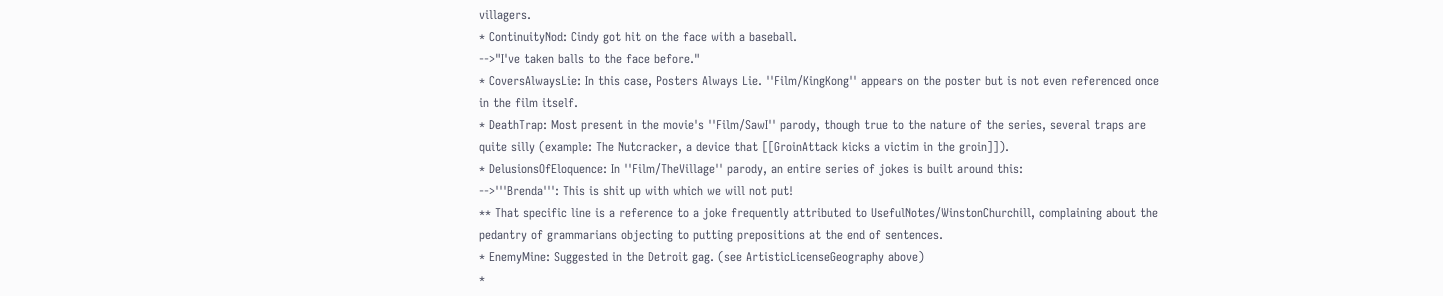villagers.
* ContinuityNod: Cindy got hit on the face with a baseball.
-->"I've taken balls to the face before."
* CoversAlwaysLie: In this case, Posters Always Lie. ''Film/KingKong'' appears on the poster but is not even referenced once in the film itself.
* DeathTrap: Most present in the movie's ''Film/SawI'' parody, though true to the nature of the series, several traps are quite silly (example: The Nutcracker, a device that [[GroinAttack kicks a victim in the groin]]).
* DelusionsOfEloquence: In ''Film/TheVillage'' parody, an entire series of jokes is built around this:
-->'''Brenda''': This is shit up with which we will not put!
** That specific line is a reference to a joke frequently attributed to UsefulNotes/WinstonChurchill, complaining about the pedantry of grammarians objecting to putting prepositions at the end of sentences.
* EnemyMine: Suggested in the Detroit gag. (see ArtisticLicenseGeography above)
*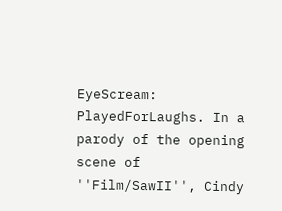EyeScream: PlayedForLaughs. In a parody of the opening scene of ''Film/SawII'', Cindy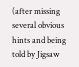(after missing several obvious hints and being told by Jigsaw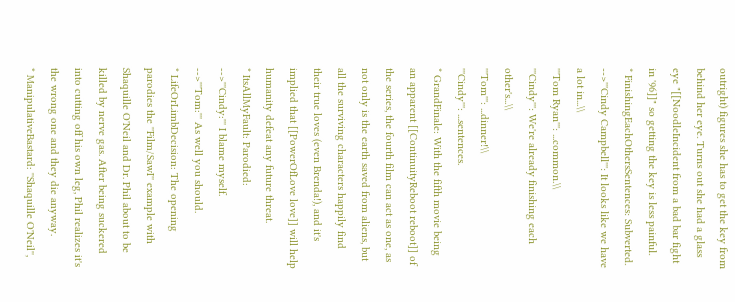outright) figures she has to get the key from behind her eye. Turns out she had a glass eye "[[NoodleIncident from a bad bar fight in '96]]" so getting the key is less painful.
* FinishingEachOthersSentences: Subverted.
-->'''Cindy Campbell''': It looks like we have a lot in...\\
'''Tom Ryan''': ...common.\\
'''Cindy''': We're already finishing each other's...\\
'''Tom''': ...dinner!\\
'''Cindy''': ...sentences.
* GrandFinale: With the fifth movie being an apparent [[ContinuityReboot reboot]] of the series, the fourth film can act as one, as not only is the earth saved from aliens, but all the surviving characters happily find their true loves (even Brenda!), and it's implied that [[PowerOfLove love]] will help humanity defeat any future threat.
* ItsAllMyFault: Parodied:
-->'''Cindy:''' I blame myself.
-->'''Tom:''' As well you should.
* LifeOrLimbDecision: The opening parodies the ''Film/SawI'' example with Shaquille O'Neil and Dr. Phil about to be killed by nerve gas. After being suckered into cutting off his own leg, Phil realizes it's the wrong one and they die anyway.
* ManipulativeBastard: ''Shaquille O'Neil'',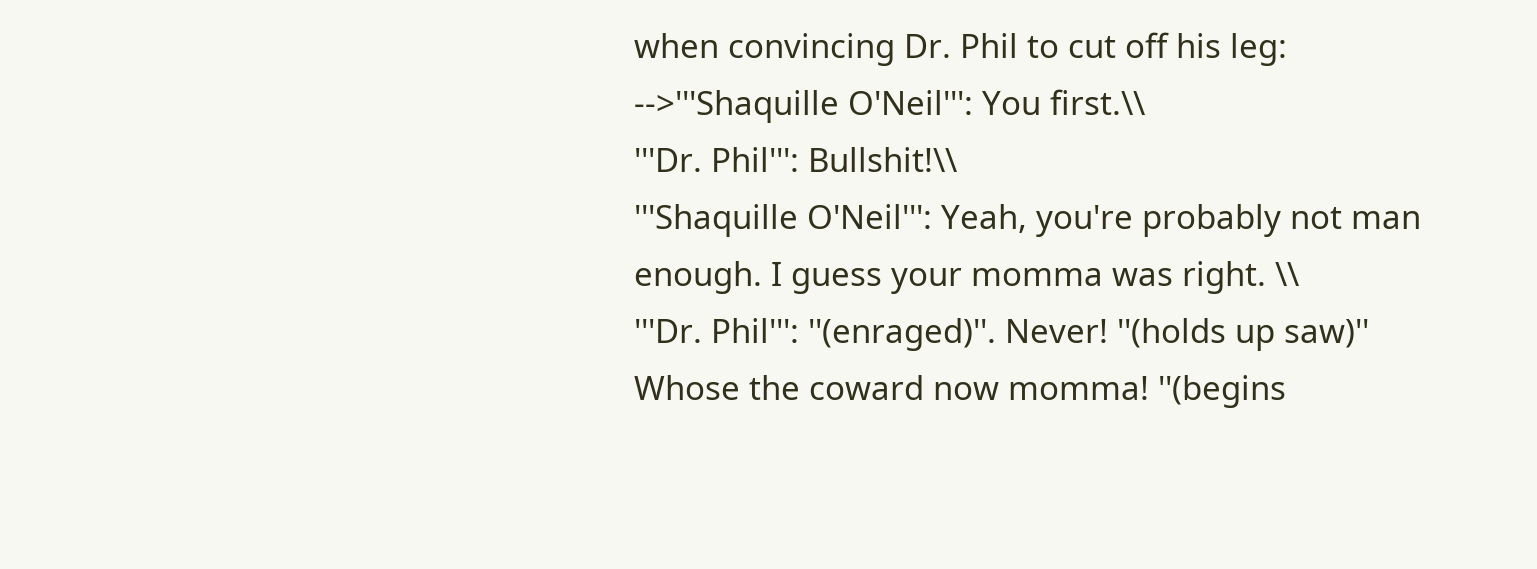when convincing Dr. Phil to cut off his leg:
-->'''Shaquille O'Neil''': You first.\\
'''Dr. Phil''': Bullshit!\\
'''Shaquille O'Neil''': Yeah, you're probably not man enough. I guess your momma was right. \\
'''Dr. Phil''': ''(enraged)''. Never! ''(holds up saw)'' Whose the coward now momma! ''(begins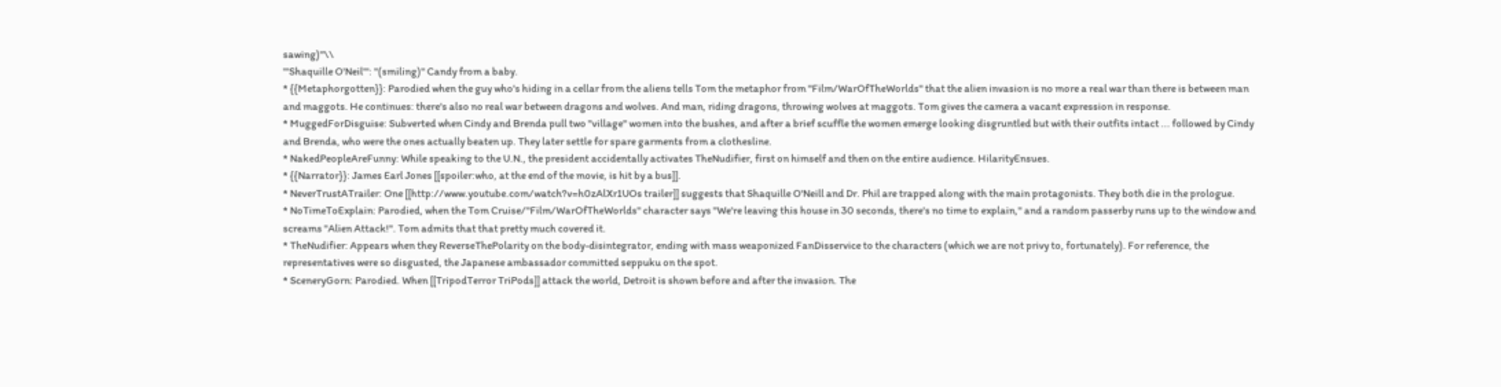sawing)''\\
'''Shaquille O'Neil''': ''(smiling)'' Candy from a baby.
* {{Metaphorgotten}}: Parodied when the guy who's hiding in a cellar from the aliens tells Tom the metaphor from ''Film/WarOfTheWorlds'' that the alien invasion is no more a real war than there is between man and maggots. He continues: there's also no real war between dragons and wolves. And man, riding dragons, throwing wolves at maggots. Tom gives the camera a vacant expression in response.
* MuggedForDisguise: Subverted when Cindy and Brenda pull two "village" women into the bushes, and after a brief scuffle the women emerge looking disgruntled but with their outfits intact ... followed by Cindy and Brenda, who were the ones actually beaten up. They later settle for spare garments from a clothesline.
* NakedPeopleAreFunny: While speaking to the U.N., the president accidentally activates TheNudifier, first on himself and then on the entire audience. HilarityEnsues.
* {{Narrator}}: James Earl Jones [[spoiler:who, at the end of the movie, is hit by a bus]].
* NeverTrustATrailer: One [[http://www.youtube.com/watch?v=h0zAlXr1UOs trailer]] suggests that Shaquille O'Neill and Dr. Phil are trapped along with the main protagonists. They both die in the prologue.
* NoTimeToExplain: Parodied, when the Tom Cruise/''Film/WarOfTheWorlds'' character says "We're leaving this house in 30 seconds, there's no time to explain," and a random passerby runs up to the window and screams "Alien Attack!". Tom admits that that pretty much covered it.
* TheNudifier: Appears when they ReverseThePolarity on the body-disintegrator, ending with mass weaponized FanDisservice to the characters (which we are not privy to, fortunately). For reference, the representatives were so disgusted, the Japanese ambassador committed seppuku on the spot.
* SceneryGorn: Parodied. When [[TripodTerror TriPods]] attack the world, Detroit is shown before and after the invasion. The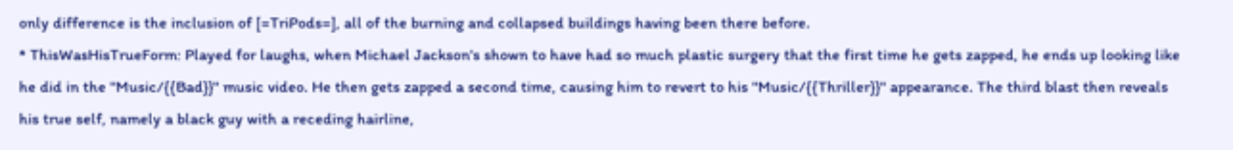only difference is the inclusion of [=TriPods=], all of the burning and collapsed buildings having been there before.
* ThisWasHisTrueForm: Played for laughs, when Michael Jackson's shown to have had so much plastic surgery that the first time he gets zapped, he ends up looking like he did in the ''Music/{{Bad}}'' music video. He then gets zapped a second time, causing him to revert to his ''Music/{{Thriller}}'' appearance. The third blast then reveals his true self, namely a black guy with a receding hairline,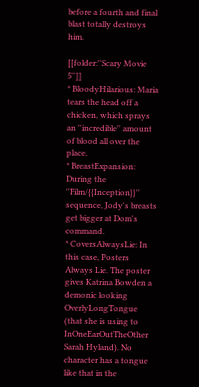before a fourth and final blast totally destroys him.

[[folder:''Scary Movie 5'']]
* BloodyHilarious: Maria tears the head off a chicken, which sprays an ''incredible'' amount of blood all over the place.
* BreastExpansion: During the ''Film/{{Inception}}'' sequence, Jody's breasts get bigger at Dom's command.
* CoversAlwaysLie: In this case, Posters Always Lie. The poster gives Katrina Bowden a demonic looking OverlyLongTongue (that she is using to InOneEarOutTheOther Sarah Hyland). No character has a tongue like that in the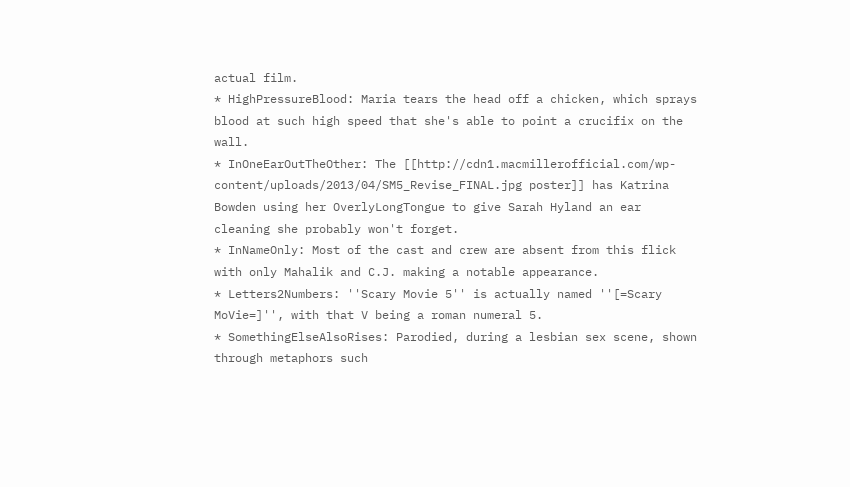actual film.
* HighPressureBlood: Maria tears the head off a chicken, which sprays blood at such high speed that she's able to point a crucifix on the wall.
* InOneEarOutTheOther: The [[http://cdn1.macmillerofficial.com/wp-content/uploads/2013/04/SM5_Revise_FINAL.jpg poster]] has Katrina Bowden using her OverlyLongTongue to give Sarah Hyland an ear cleaning she probably won't forget.
* InNameOnly: Most of the cast and crew are absent from this flick with only Mahalik and C.J. making a notable appearance.
* Letters2Numbers: ''Scary Movie 5'' is actually named ''[=Scary MoVie=]'', with that V being a roman numeral 5.
* SomethingElseAlsoRises: Parodied, during a lesbian sex scene, shown through metaphors such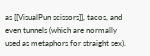as [[VisualPun scissors]], tacos, and even tunnels (which are normally used as metaphors for straight sex).